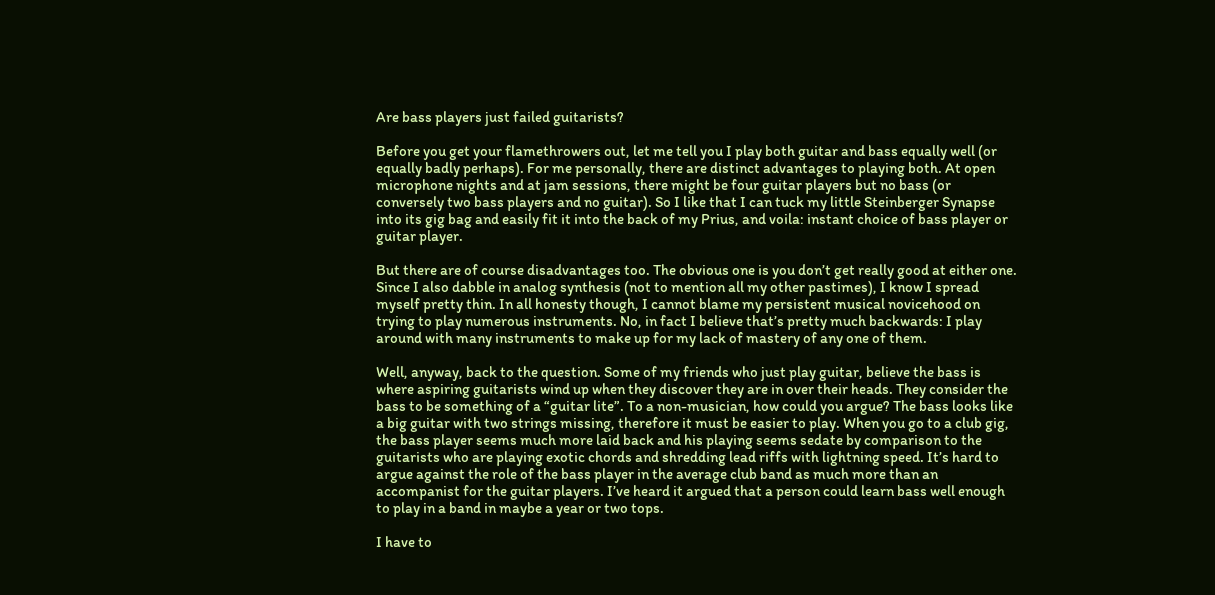Are bass players just failed guitarists?

Before you get your flamethrowers out, let me tell you I play both guitar and bass equally well (or equally badly perhaps). For me personally, there are distinct advantages to playing both. At open microphone nights and at jam sessions, there might be four guitar players but no bass (or conversely two bass players and no guitar). So I like that I can tuck my little Steinberger Synapse into its gig bag and easily fit it into the back of my Prius, and voila: instant choice of bass player or guitar player.

But there are of course disadvantages too. The obvious one is you don’t get really good at either one. Since I also dabble in analog synthesis (not to mention all my other pastimes), I know I spread myself pretty thin. In all honesty though, I cannot blame my persistent musical novicehood on trying to play numerous instruments. No, in fact I believe that’s pretty much backwards: I play around with many instruments to make up for my lack of mastery of any one of them.

Well, anyway, back to the question. Some of my friends who just play guitar, believe the bass is where aspiring guitarists wind up when they discover they are in over their heads. They consider the bass to be something of a “guitar lite”. To a non-musician, how could you argue? The bass looks like a big guitar with two strings missing, therefore it must be easier to play. When you go to a club gig, the bass player seems much more laid back and his playing seems sedate by comparison to the guitarists who are playing exotic chords and shredding lead riffs with lightning speed. It’s hard to argue against the role of the bass player in the average club band as much more than an accompanist for the guitar players. I’ve heard it argued that a person could learn bass well enough to play in a band in maybe a year or two tops.

I have to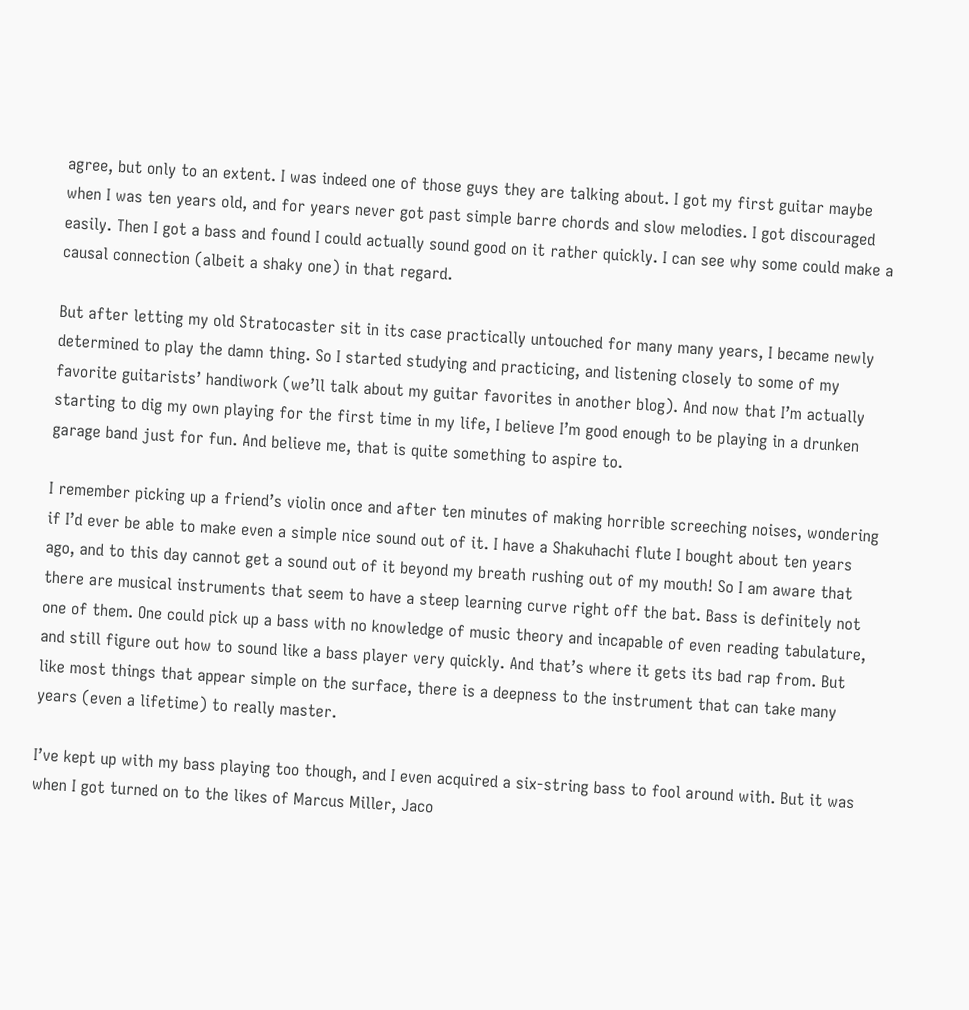agree, but only to an extent. I was indeed one of those guys they are talking about. I got my first guitar maybe when I was ten years old, and for years never got past simple barre chords and slow melodies. I got discouraged easily. Then I got a bass and found I could actually sound good on it rather quickly. I can see why some could make a causal connection (albeit a shaky one) in that regard.

But after letting my old Stratocaster sit in its case practically untouched for many many years, I became newly determined to play the damn thing. So I started studying and practicing, and listening closely to some of my favorite guitarists’ handiwork (we’ll talk about my guitar favorites in another blog). And now that I’m actually starting to dig my own playing for the first time in my life, I believe I’m good enough to be playing in a drunken garage band just for fun. And believe me, that is quite something to aspire to.

I remember picking up a friend’s violin once and after ten minutes of making horrible screeching noises, wondering if I’d ever be able to make even a simple nice sound out of it. I have a Shakuhachi flute I bought about ten years ago, and to this day cannot get a sound out of it beyond my breath rushing out of my mouth! So I am aware that there are musical instruments that seem to have a steep learning curve right off the bat. Bass is definitely not one of them. One could pick up a bass with no knowledge of music theory and incapable of even reading tabulature, and still figure out how to sound like a bass player very quickly. And that’s where it gets its bad rap from. But like most things that appear simple on the surface, there is a deepness to the instrument that can take many years (even a lifetime) to really master.

I’ve kept up with my bass playing too though, and I even acquired a six-string bass to fool around with. But it was when I got turned on to the likes of Marcus Miller, Jaco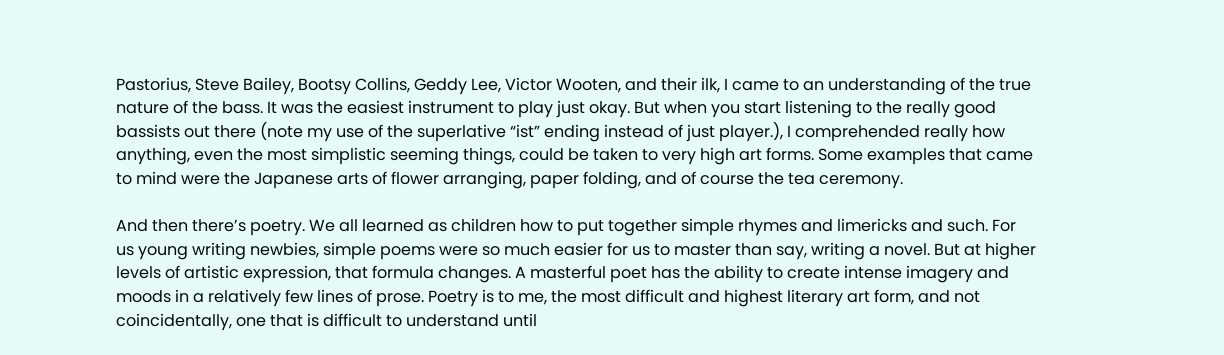Pastorius, Steve Bailey, Bootsy Collins, Geddy Lee, Victor Wooten, and their ilk, I came to an understanding of the true nature of the bass. It was the easiest instrument to play just okay. But when you start listening to the really good bassists out there (note my use of the superlative “ist” ending instead of just player.), I comprehended really how anything, even the most simplistic seeming things, could be taken to very high art forms. Some examples that came to mind were the Japanese arts of flower arranging, paper folding, and of course the tea ceremony.

And then there’s poetry. We all learned as children how to put together simple rhymes and limericks and such. For us young writing newbies, simple poems were so much easier for us to master than say, writing a novel. But at higher levels of artistic expression, that formula changes. A masterful poet has the ability to create intense imagery and moods in a relatively few lines of prose. Poetry is to me, the most difficult and highest literary art form, and not coincidentally, one that is difficult to understand until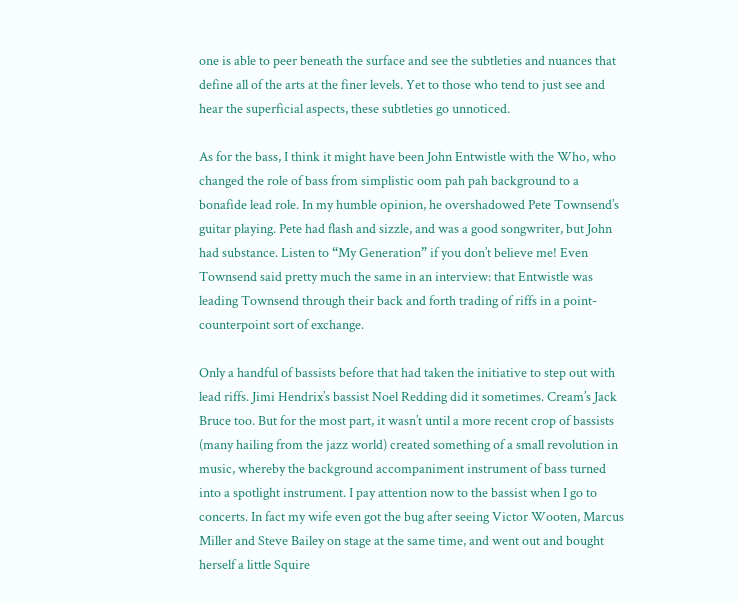one is able to peer beneath the surface and see the subtleties and nuances that define all of the arts at the finer levels. Yet to those who tend to just see and hear the superficial aspects, these subtleties go unnoticed.

As for the bass, I think it might have been John Entwistle with the Who, who changed the role of bass from simplistic oom pah pah background to a bonafide lead role. In my humble opinion, he overshadowed Pete Townsend’s guitar playing. Pete had flash and sizzle, and was a good songwriter, but John had substance. Listen to “My Generation” if you don’t believe me! Even Townsend said pretty much the same in an interview: that Entwistle was leading Townsend through their back and forth trading of riffs in a point-counterpoint sort of exchange.

Only a handful of bassists before that had taken the initiative to step out with lead riffs. Jimi Hendrix’s bassist Noel Redding did it sometimes. Cream’s Jack Bruce too. But for the most part, it wasn’t until a more recent crop of bassists (many hailing from the jazz world) created something of a small revolution in music, whereby the background accompaniment instrument of bass turned into a spotlight instrument. I pay attention now to the bassist when I go to concerts. In fact my wife even got the bug after seeing Victor Wooten, Marcus Miller and Steve Bailey on stage at the same time, and went out and bought herself a little Squire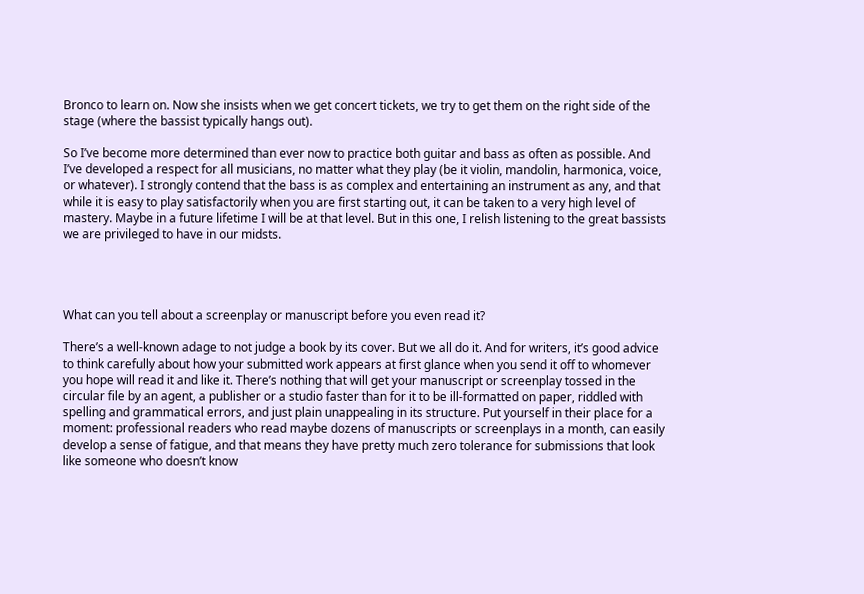Bronco to learn on. Now she insists when we get concert tickets, we try to get them on the right side of the stage (where the bassist typically hangs out).

So I’ve become more determined than ever now to practice both guitar and bass as often as possible. And I’ve developed a respect for all musicians, no matter what they play (be it violin, mandolin, harmonica, voice, or whatever). I strongly contend that the bass is as complex and entertaining an instrument as any, and that while it is easy to play satisfactorily when you are first starting out, it can be taken to a very high level of mastery. Maybe in a future lifetime I will be at that level. But in this one, I relish listening to the great bassists we are privileged to have in our midsts.




What can you tell about a screenplay or manuscript before you even read it?

There’s a well-known adage to not judge a book by its cover. But we all do it. And for writers, it’s good advice to think carefully about how your submitted work appears at first glance when you send it off to whomever you hope will read it and like it. There’s nothing that will get your manuscript or screenplay tossed in the circular file by an agent, a publisher or a studio faster than for it to be ill-formatted on paper, riddled with spelling and grammatical errors, and just plain unappealing in its structure. Put yourself in their place for a moment: professional readers who read maybe dozens of manuscripts or screenplays in a month, can easily develop a sense of fatigue, and that means they have pretty much zero tolerance for submissions that look like someone who doesn’t know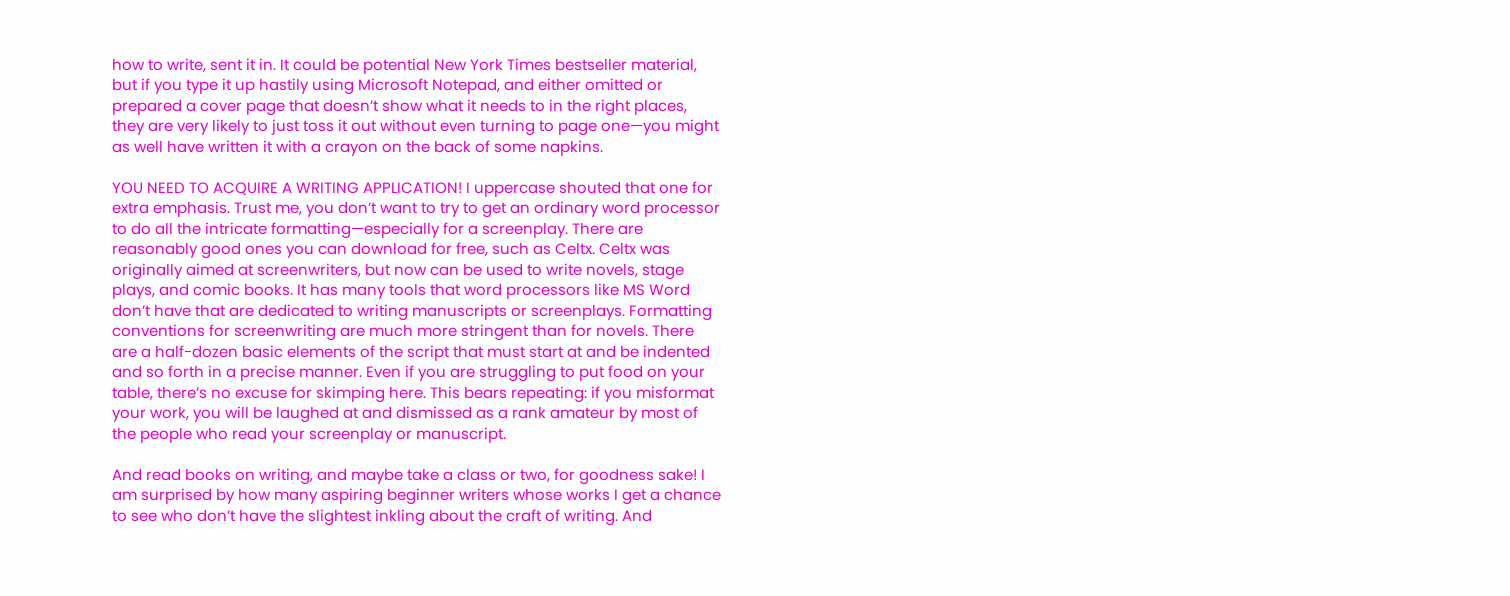how to write, sent it in. It could be potential New York Times bestseller material, but if you type it up hastily using Microsoft Notepad, and either omitted or prepared a cover page that doesn’t show what it needs to in the right places, they are very likely to just toss it out without even turning to page one—you might as well have written it with a crayon on the back of some napkins.

YOU NEED TO ACQUIRE A WRITING APPLICATION! I uppercase shouted that one for extra emphasis. Trust me, you don’t want to try to get an ordinary word processor to do all the intricate formatting—especially for a screenplay. There are reasonably good ones you can download for free, such as Celtx. Celtx was originally aimed at screenwriters, but now can be used to write novels, stage plays, and comic books. It has many tools that word processors like MS Word don’t have that are dedicated to writing manuscripts or screenplays. Formatting conventions for screenwriting are much more stringent than for novels. There are a half-dozen basic elements of the script that must start at and be indented and so forth in a precise manner. Even if you are struggling to put food on your table, there’s no excuse for skimping here. This bears repeating: if you misformat your work, you will be laughed at and dismissed as a rank amateur by most of the people who read your screenplay or manuscript.

And read books on writing, and maybe take a class or two, for goodness sake! I am surprised by how many aspiring beginner writers whose works I get a chance to see who don’t have the slightest inkling about the craft of writing. And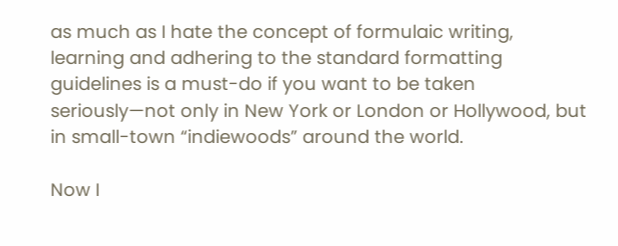as much as I hate the concept of formulaic writing, learning and adhering to the standard formatting guidelines is a must-do if you want to be taken seriously—not only in New York or London or Hollywood, but in small-town “indiewoods” around the world.

Now I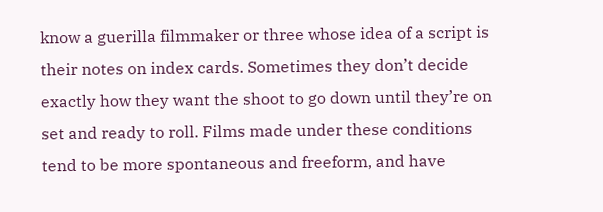know a guerilla filmmaker or three whose idea of a script is their notes on index cards. Sometimes they don’t decide exactly how they want the shoot to go down until they’re on set and ready to roll. Films made under these conditions tend to be more spontaneous and freeform, and have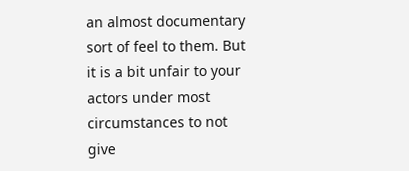an almost documentary sort of feel to them. But it is a bit unfair to your actors under most circumstances to not give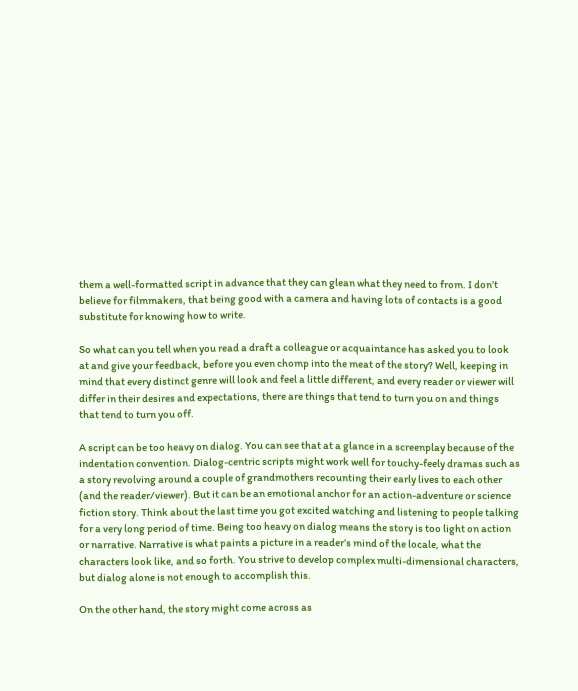them a well-formatted script in advance that they can glean what they need to from. I don’t believe for filmmakers, that being good with a camera and having lots of contacts is a good substitute for knowing how to write.

So what can you tell when you read a draft a colleague or acquaintance has asked you to look at and give your feedback, before you even chomp into the meat of the story? Well, keeping in mind that every distinct genre will look and feel a little different, and every reader or viewer will differ in their desires and expectations, there are things that tend to turn you on and things that tend to turn you off.

A script can be too heavy on dialog. You can see that at a glance in a screenplay because of the indentation convention. Dialog-centric scripts might work well for touchy-feely dramas such as a story revolving around a couple of grandmothers recounting their early lives to each other (and the reader/viewer). But it can be an emotional anchor for an action-adventure or science fiction story. Think about the last time you got excited watching and listening to people talking for a very long period of time. Being too heavy on dialog means the story is too light on action or narrative. Narrative is what paints a picture in a reader’s mind of the locale, what the characters look like, and so forth. You strive to develop complex multi-dimensional characters, but dialog alone is not enough to accomplish this.

On the other hand, the story might come across as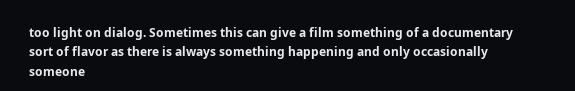too light on dialog. Sometimes this can give a film something of a documentary sort of flavor as there is always something happening and only occasionally someone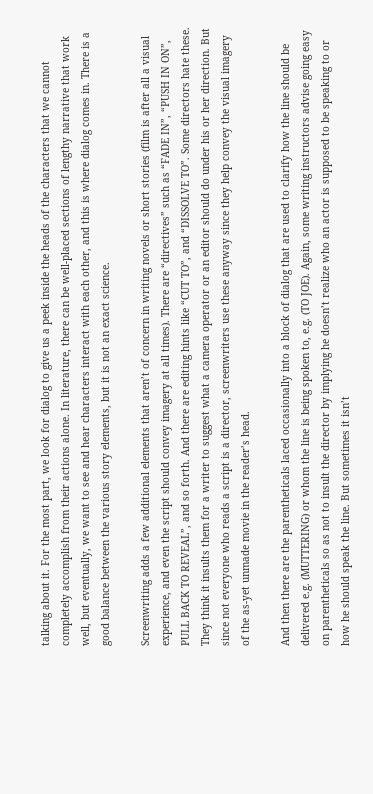talking about it. For the most part, we look for dialog to give us a peek inside the heads of the characters that we cannot completely accomplish from their actions alone. In literature, there can be well-placed sections of lengthy narrative that work well, but eventually, we want to see and hear characters interact with each other, and this is where dialog comes in. There is a good balance between the various story elements, but it is not an exact science.

Screenwriting adds a few additional elements that aren’t of concern in writing novels or short stories (film is after all a visual experience, and even the script should convey imagery at all times). There are “directives” such as “FADE IN”, “PUSH IN ON”, PULL BACK TO REVEAL”, and so forth. And there are editing hints like “CUT TO”, and “DISSOLVE TO”. Some directors hate these. They think it insults them for a writer to suggest what a camera operator or an editor should do under his or her direction. But since not everyone who reads a script is a director, screenwriters use these anyway since they help convey the visual imagery of the as-yet unmade movie in the reader’s head.

And then there are the parentheticals laced occasionally into a block of dialog that are used to clarify how the line should be delivered e.g. (MUTTERING) or whom the line is being spoken to, e.g. (TO JOE). Again, some writing instructors advise going easy on parentheticals so as not to insult the director by implying he doesn’t realize who an actor is supposed to be speaking to or how he should speak the line. But sometimes it isn’t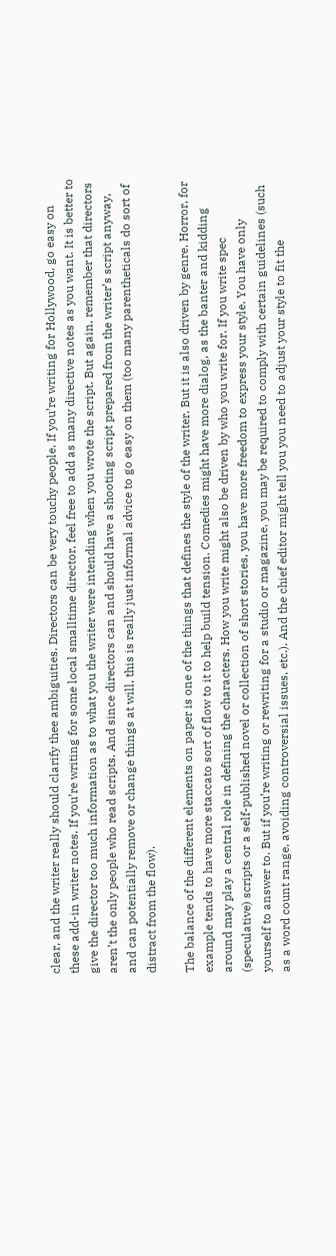clear, and the writer really should clarify thee ambiguities. Directors can be very touchy people. If you’re writing for Hollywood, go easy on these add-in writer notes. If you’re writing for some local smalltime director, feel free to add as many directive notes as you want. It is better to give the director too much information as to what you the writer were intending when you wrote the script. But again, remember that directors aren’t the only people who read scripts. And since directors can and should have a shooting script prepared from the writer’s script anyway, and can potentially remove or change things at will, this is really just informal advice to go easy on them (too many parentheticals do sort of distract from the flow).

The balance of the different elements on paper is one of the things that defines the style of the writer. But it is also driven by genre. Horror, for example tends to have more staccato sort of flow to it to help build tension. Comedies might have more dialog, as the banter and kidding around may play a central role in defining the characters. How you write might also be driven by who you write for. If you write spec (speculative) scripts or a self-published novel or collection of short stories, you have more freedom to express your style. You have only yourself to answer to. But if you’re writing or rewriting for a studio or magazine, you may be required to comply with certain guidelines (such as a word count range, avoiding controversial issues, etc.). And the chief editor might tell you you need to adjust your style to fit the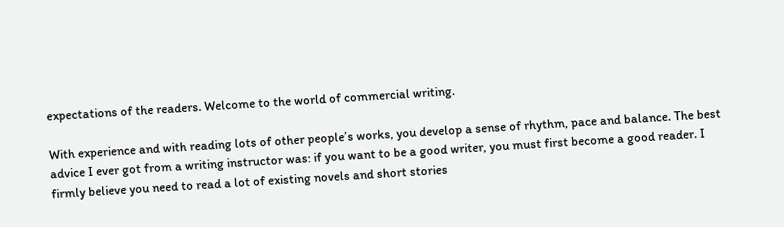expectations of the readers. Welcome to the world of commercial writing.

With experience and with reading lots of other people’s works, you develop a sense of rhythm, pace and balance. The best advice I ever got from a writing instructor was: if you want to be a good writer, you must first become a good reader. I firmly believe you need to read a lot of existing novels and short stories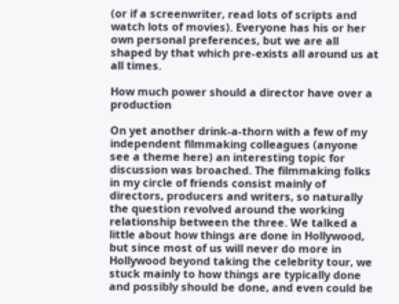(or if a screenwriter, read lots of scripts and watch lots of movies). Everyone has his or her own personal preferences, but we are all shaped by that which pre-exists all around us at all times.

How much power should a director have over a production

On yet another drink-a-thorn with a few of my independent filmmaking colleagues (anyone see a theme here) an interesting topic for discussion was broached. The filmmaking folks in my circle of friends consist mainly of directors, producers and writers, so naturally the question revolved around the working relationship between the three. We talked a little about how things are done in Hollywood, but since most of us will never do more in Hollywood beyond taking the celebrity tour, we stuck mainly to how things are typically done and possibly should be done, and even could be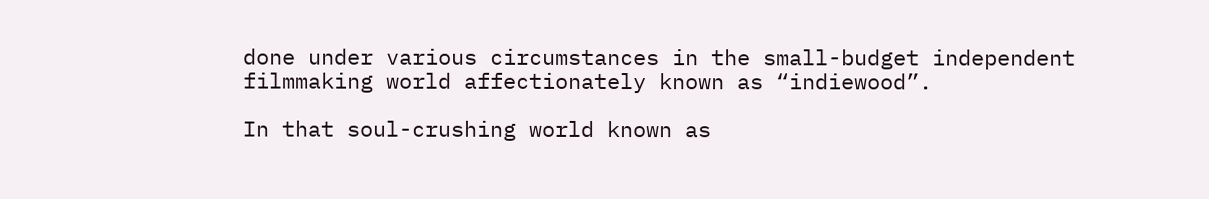done under various circumstances in the small-budget independent filmmaking world affectionately known as “indiewood”.

In that soul-crushing world known as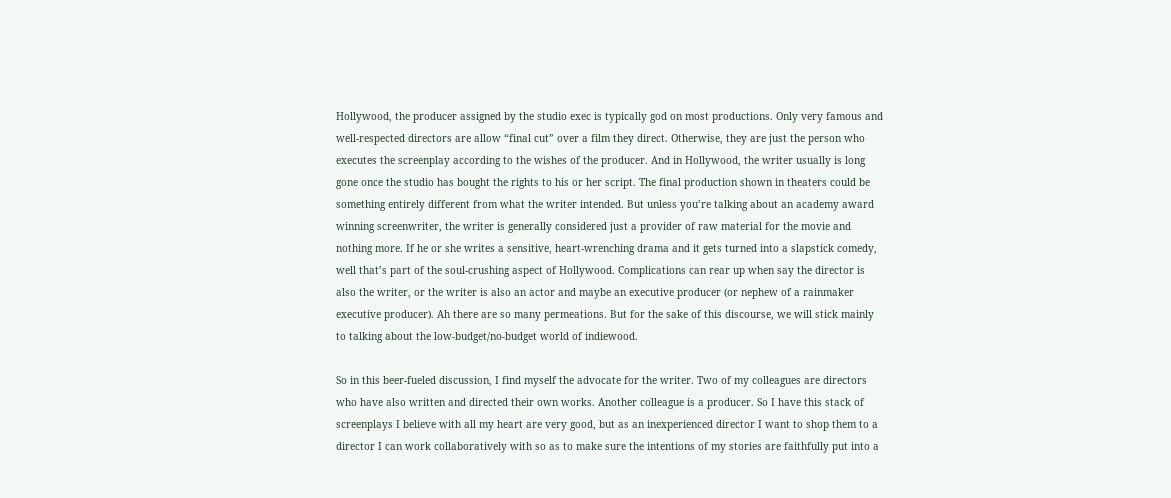Hollywood, the producer assigned by the studio exec is typically god on most productions. Only very famous and well-respected directors are allow “final cut” over a film they direct. Otherwise, they are just the person who executes the screenplay according to the wishes of the producer. And in Hollywood, the writer usually is long gone once the studio has bought the rights to his or her script. The final production shown in theaters could be something entirely different from what the writer intended. But unless you’re talking about an academy award winning screenwriter, the writer is generally considered just a provider of raw material for the movie and nothing more. If he or she writes a sensitive, heart-wrenching drama and it gets turned into a slapstick comedy, well that’s part of the soul-crushing aspect of Hollywood. Complications can rear up when say the director is also the writer, or the writer is also an actor and maybe an executive producer (or nephew of a rainmaker executive producer). Ah there are so many permeations. But for the sake of this discourse, we will stick mainly to talking about the low-budget/no-budget world of indiewood.

So in this beer-fueled discussion, I find myself the advocate for the writer. Two of my colleagues are directors who have also written and directed their own works. Another colleague is a producer. So I have this stack of screenplays I believe with all my heart are very good, but as an inexperienced director I want to shop them to a director I can work collaboratively with so as to make sure the intentions of my stories are faithfully put into a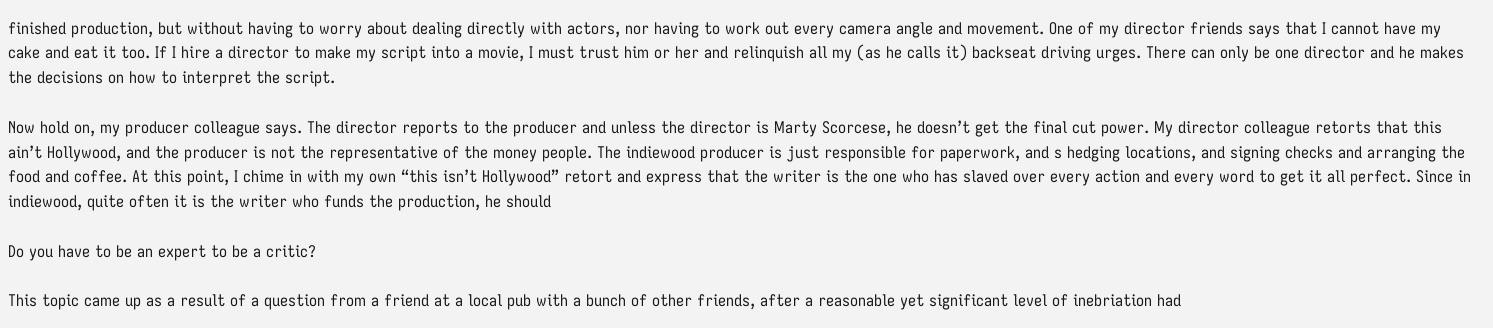finished production, but without having to worry about dealing directly with actors, nor having to work out every camera angle and movement. One of my director friends says that I cannot have my cake and eat it too. If I hire a director to make my script into a movie, I must trust him or her and relinquish all my (as he calls it) backseat driving urges. There can only be one director and he makes the decisions on how to interpret the script.

Now hold on, my producer colleague says. The director reports to the producer and unless the director is Marty Scorcese, he doesn’t get the final cut power. My director colleague retorts that this ain’t Hollywood, and the producer is not the representative of the money people. The indiewood producer is just responsible for paperwork, and s hedging locations, and signing checks and arranging the food and coffee. At this point, I chime in with my own “this isn’t Hollywood” retort and express that the writer is the one who has slaved over every action and every word to get it all perfect. Since in indiewood, quite often it is the writer who funds the production, he should

Do you have to be an expert to be a critic?

This topic came up as a result of a question from a friend at a local pub with a bunch of other friends, after a reasonable yet significant level of inebriation had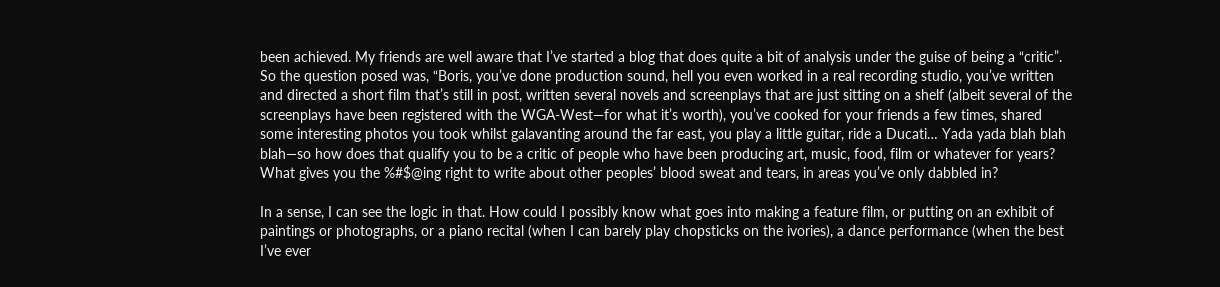been achieved. My friends are well aware that I’ve started a blog that does quite a bit of analysis under the guise of being a “critic”. So the question posed was, “Boris, you’ve done production sound, hell you even worked in a real recording studio, you’ve written and directed a short film that’s still in post, written several novels and screenplays that are just sitting on a shelf (albeit several of the screenplays have been registered with the WGA-West—for what it’s worth), you’ve cooked for your friends a few times, shared some interesting photos you took whilst galavanting around the far east, you play a little guitar, ride a Ducati… Yada yada blah blah blah—so how does that qualify you to be a critic of people who have been producing art, music, food, film or whatever for years? What gives you the %#$@ing right to write about other peoples’ blood sweat and tears, in areas you’ve only dabbled in?

In a sense, I can see the logic in that. How could I possibly know what goes into making a feature film, or putting on an exhibit of paintings or photographs, or a piano recital (when I can barely play chopsticks on the ivories), a dance performance (when the best I’ve ever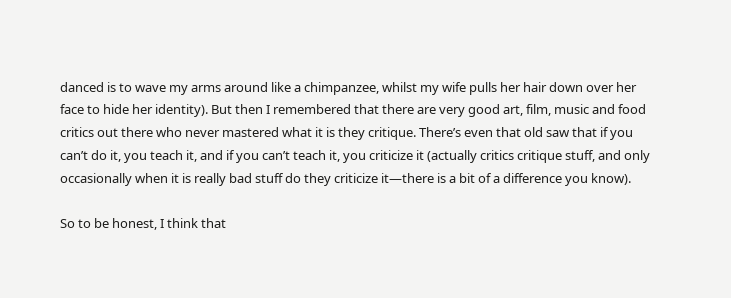danced is to wave my arms around like a chimpanzee, whilst my wife pulls her hair down over her face to hide her identity). But then I remembered that there are very good art, film, music and food critics out there who never mastered what it is they critique. There’s even that old saw that if you can’t do it, you teach it, and if you can’t teach it, you criticize it (actually critics critique stuff, and only occasionally when it is really bad stuff do they criticize it—there is a bit of a difference you know).

So to be honest, I think that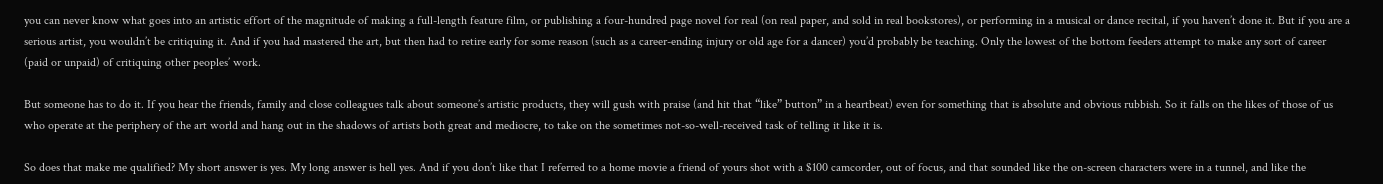you can never know what goes into an artistic effort of the magnitude of making a full-length feature film, or publishing a four-hundred page novel for real (on real paper, and sold in real bookstores), or performing in a musical or dance recital, if you haven’t done it. But if you are a serious artist, you wouldn’t be critiquing it. And if you had mastered the art, but then had to retire early for some reason (such as a career-ending injury or old age for a dancer) you’d probably be teaching. Only the lowest of the bottom feeders attempt to make any sort of career (paid or unpaid) of critiquing other peoples’ work.

But someone has to do it. If you hear the friends, family and close colleagues talk about someone’s artistic products, they will gush with praise (and hit that “like” button” in a heartbeat) even for something that is absolute and obvious rubbish. So it falls on the likes of those of us who operate at the periphery of the art world and hang out in the shadows of artists both great and mediocre, to take on the sometimes not-so-well-received task of telling it like it is.

So does that make me qualified? My short answer is yes. My long answer is hell yes. And if you don’t like that I referred to a home movie a friend of yours shot with a $100 camcorder, out of focus, and that sounded like the on-screen characters were in a tunnel, and like the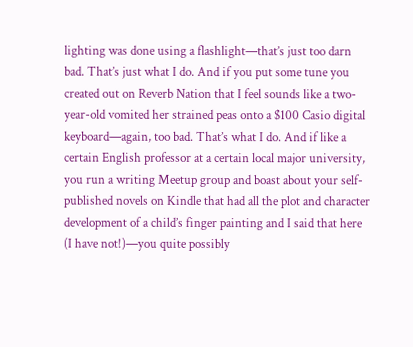lighting was done using a flashlight—that’s just too darn bad. That’s just what I do. And if you put some tune you created out on Reverb Nation that I feel sounds like a two-year-old vomited her strained peas onto a $100 Casio digital keyboard—again, too bad. That’s what I do. And if like a certain English professor at a certain local major university, you run a writing Meetup group and boast about your self-published novels on Kindle that had all the plot and character development of a child’s finger painting and I said that here (I have not!)—you quite possibly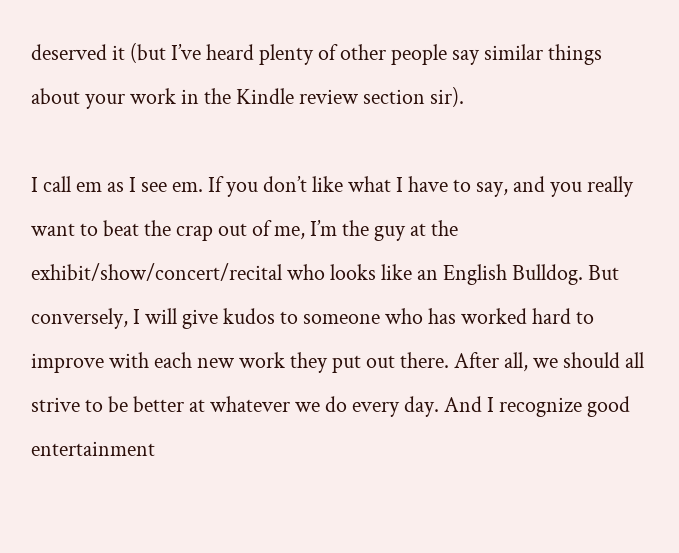deserved it (but I’ve heard plenty of other people say similar things about your work in the Kindle review section sir).

I call em as I see em. If you don’t like what I have to say, and you really want to beat the crap out of me, I’m the guy at the exhibit/show/concert/recital who looks like an English Bulldog. But conversely, I will give kudos to someone who has worked hard to improve with each new work they put out there. After all, we should all strive to be better at whatever we do every day. And I recognize good entertainment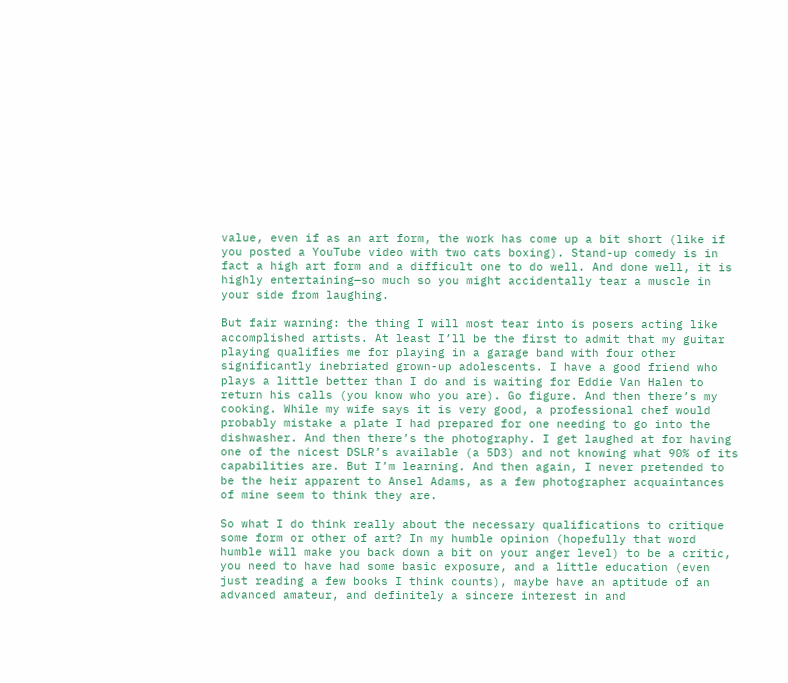value, even if as an art form, the work has come up a bit short (like if you posted a YouTube video with two cats boxing). Stand-up comedy is in fact a high art form and a difficult one to do well. And done well, it is highly entertaining—so much so you might accidentally tear a muscle in your side from laughing.

But fair warning: the thing I will most tear into is posers acting like accomplished artists. At least I’ll be the first to admit that my guitar playing qualifies me for playing in a garage band with four other significantly inebriated grown-up adolescents. I have a good friend who plays a little better than I do and is waiting for Eddie Van Halen to return his calls (you know who you are). Go figure. And then there’s my cooking. While my wife says it is very good, a professional chef would probably mistake a plate I had prepared for one needing to go into the dishwasher. And then there’s the photography. I get laughed at for having one of the nicest DSLR’s available (a 5D3) and not knowing what 90% of its capabilities are. But I’m learning. And then again, I never pretended to be the heir apparent to Ansel Adams, as a few photographer acquaintances of mine seem to think they are.

So what I do think really about the necessary qualifications to critique some form or other of art? In my humble opinion (hopefully that word humble will make you back down a bit on your anger level) to be a critic, you need to have had some basic exposure, and a little education (even just reading a few books I think counts), maybe have an aptitude of an advanced amateur, and definitely a sincere interest in and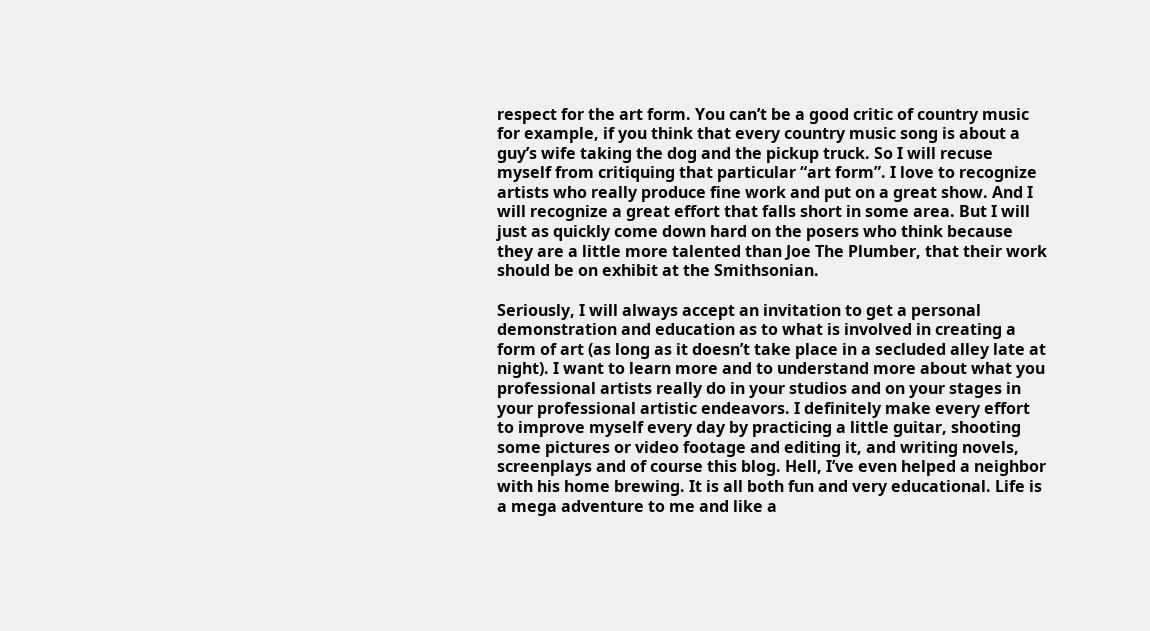respect for the art form. You can’t be a good critic of country music for example, if you think that every country music song is about a guy’s wife taking the dog and the pickup truck. So I will recuse myself from critiquing that particular “art form”. I love to recognize artists who really produce fine work and put on a great show. And I will recognize a great effort that falls short in some area. But I will just as quickly come down hard on the posers who think because they are a little more talented than Joe The Plumber, that their work should be on exhibit at the Smithsonian.

Seriously, I will always accept an invitation to get a personal demonstration and education as to what is involved in creating a form of art (as long as it doesn’t take place in a secluded alley late at night). I want to learn more and to understand more about what you professional artists really do in your studios and on your stages in your professional artistic endeavors. I definitely make every effort to improve myself every day by practicing a little guitar, shooting some pictures or video footage and editing it, and writing novels, screenplays and of course this blog. Hell, I’ve even helped a neighbor with his home brewing. It is all both fun and very educational. Life is a mega adventure to me and like a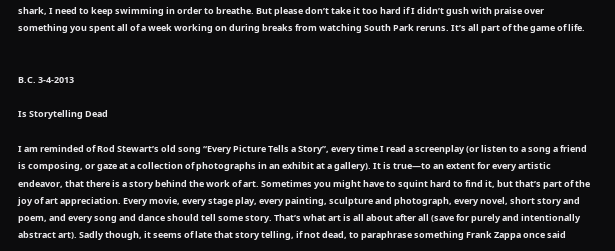shark, I need to keep swimming in order to breathe. But please don’t take it too hard if I didn’t gush with praise over something you spent all of a week working on during breaks from watching South Park reruns. It’s all part of the game of life.


B.C. 3-4-2013

Is Storytelling Dead

I am reminded of Rod Stewart’s old song “Every Picture Tells a Story”, every time I read a screenplay (or listen to a song a friend is composing, or gaze at a collection of photographs in an exhibit at a gallery). It is true—to an extent for every artistic endeavor, that there is a story behind the work of art. Sometimes you might have to squint hard to find it, but that’s part of the joy of art appreciation. Every movie, every stage play, every painting, sculpture and photograph, every novel, short story and poem, and every song and dance should tell some story. That’s what art is all about after all (save for purely and intentionally abstract art). Sadly though, it seems of late that story telling, if not dead, to paraphrase something Frank Zappa once said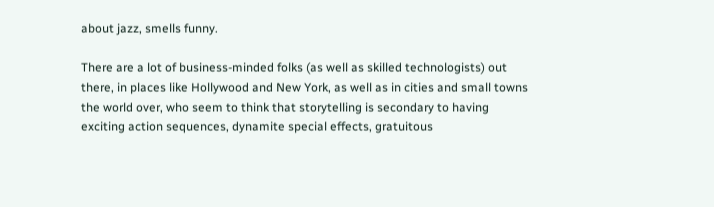about jazz, smells funny.

There are a lot of business-minded folks (as well as skilled technologists) out there, in places like Hollywood and New York, as well as in cities and small towns the world over, who seem to think that storytelling is secondary to having exciting action sequences, dynamite special effects, gratuitous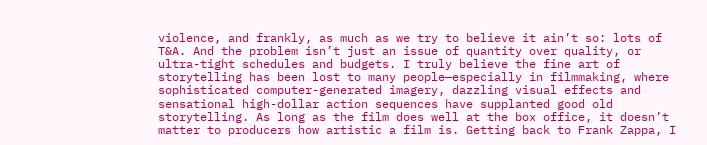violence, and frankly, as much as we try to believe it ain’t so: lots of T&A. And the problem isn’t just an issue of quantity over quality, or ultra-tight schedules and budgets. I truly believe the fine art of storytelling has been lost to many people—especially in filmmaking, where sophisticated computer-generated imagery, dazzling visual effects and sensational high-dollar action sequences have supplanted good old storytelling. As long as the film does well at the box office, it doesn’t matter to producers how artistic a film is. Getting back to Frank Zappa, I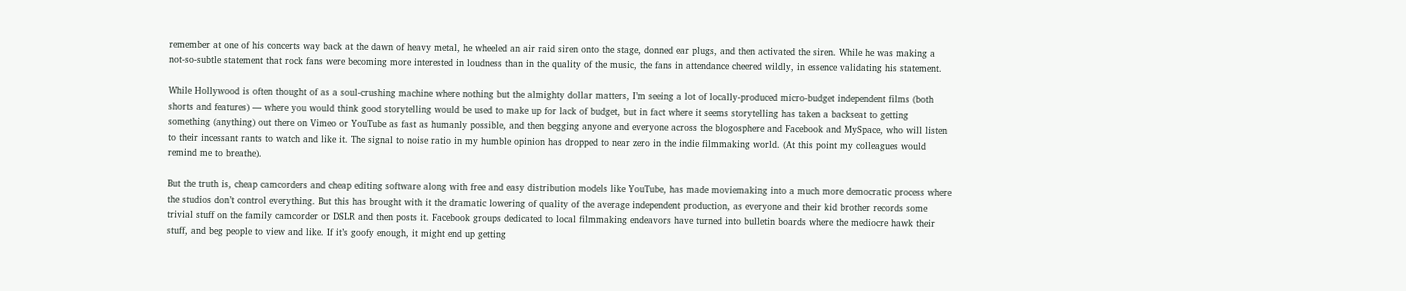remember at one of his concerts way back at the dawn of heavy metal, he wheeled an air raid siren onto the stage, donned ear plugs, and then activated the siren. While he was making a not-so-subtle statement that rock fans were becoming more interested in loudness than in the quality of the music, the fans in attendance cheered wildly, in essence validating his statement.

While Hollywood is often thought of as a soul-crushing machine where nothing but the almighty dollar matters, I’m seeing a lot of locally-produced micro-budget independent films (both shorts and features) — where you would think good storytelling would be used to make up for lack of budget, but in fact where it seems storytelling has taken a backseat to getting something (anything) out there on Vimeo or YouTube as fast as humanly possible, and then begging anyone and everyone across the blogosphere and Facebook and MySpace, who will listen to their incessant rants to watch and like it. The signal to noise ratio in my humble opinion has dropped to near zero in the indie filmmaking world. (At this point my colleagues would remind me to breathe).

But the truth is, cheap camcorders and cheap editing software along with free and easy distribution models like YouTube, has made moviemaking into a much more democratic process where the studios don’t control everything. But this has brought with it the dramatic lowering of quality of the average independent production, as everyone and their kid brother records some trivial stuff on the family camcorder or DSLR and then posts it. Facebook groups dedicated to local filmmaking endeavors have turned into bulletin boards where the mediocre hawk their stuff, and beg people to view and like. If it’s goofy enough, it might end up getting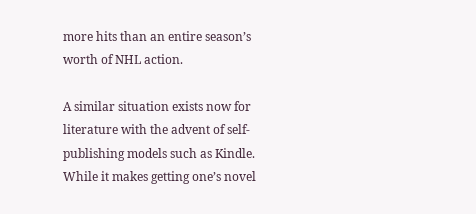more hits than an entire season’s worth of NHL action.

A similar situation exists now for literature with the advent of self-publishing models such as Kindle. While it makes getting one’s novel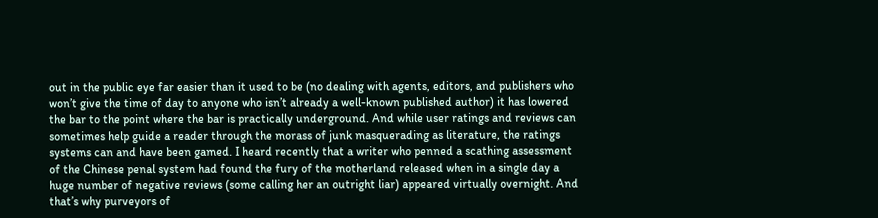out in the public eye far easier than it used to be (no dealing with agents, editors, and publishers who won’t give the time of day to anyone who isn’t already a well-known published author) it has lowered the bar to the point where the bar is practically underground. And while user ratings and reviews can sometimes help guide a reader through the morass of junk masquerading as literature, the ratings systems can and have been gamed. I heard recently that a writer who penned a scathing assessment of the Chinese penal system had found the fury of the motherland released when in a single day a huge number of negative reviews (some calling her an outright liar) appeared virtually overnight. And that’s why purveyors of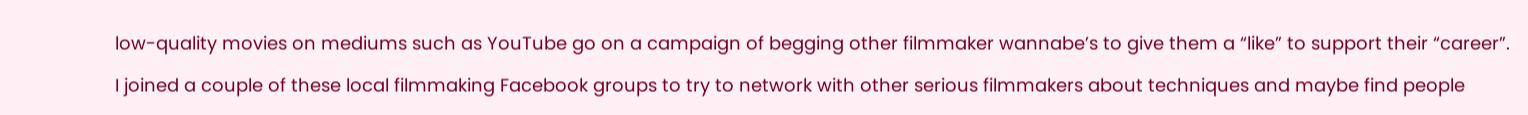low-quality movies on mediums such as YouTube go on a campaign of begging other filmmaker wannabe’s to give them a “like” to support their “career”.

I joined a couple of these local filmmaking Facebook groups to try to network with other serious filmmakers about techniques and maybe find people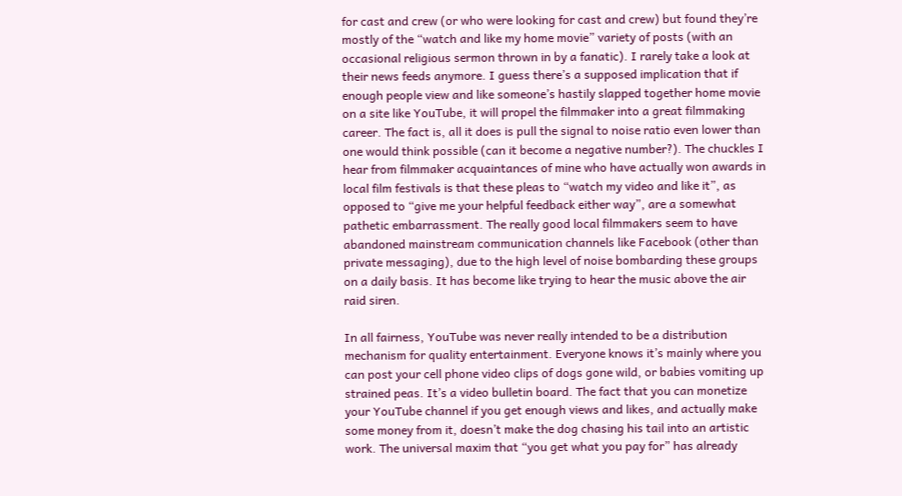for cast and crew (or who were looking for cast and crew) but found they’re mostly of the “watch and like my home movie” variety of posts (with an occasional religious sermon thrown in by a fanatic). I rarely take a look at their news feeds anymore. I guess there’s a supposed implication that if enough people view and like someone’s hastily slapped together home movie on a site like YouTube, it will propel the filmmaker into a great filmmaking career. The fact is, all it does is pull the signal to noise ratio even lower than one would think possible (can it become a negative number?). The chuckles I hear from filmmaker acquaintances of mine who have actually won awards in local film festivals is that these pleas to “watch my video and like it”, as opposed to “give me your helpful feedback either way”, are a somewhat pathetic embarrassment. The really good local filmmakers seem to have abandoned mainstream communication channels like Facebook (other than private messaging), due to the high level of noise bombarding these groups on a daily basis. It has become like trying to hear the music above the air raid siren.

In all fairness, YouTube was never really intended to be a distribution mechanism for quality entertainment. Everyone knows it’s mainly where you can post your cell phone video clips of dogs gone wild, or babies vomiting up strained peas. It’s a video bulletin board. The fact that you can monetize your YouTube channel if you get enough views and likes, and actually make some money from it, doesn’t make the dog chasing his tail into an artistic work. The universal maxim that “you get what you pay for” has already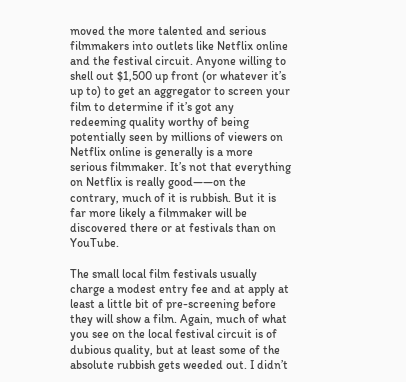moved the more talented and serious filmmakers into outlets like Netflix online and the festival circuit. Anyone willing to shell out $1,500 up front (or whatever it’s up to) to get an aggregator to screen your film to determine if it’s got any redeeming quality worthy of being potentially seen by millions of viewers on Netflix online is generally is a more serious filmmaker. It’s not that everything on Netflix is really good——on the contrary, much of it is rubbish. But it is far more likely a filmmaker will be discovered there or at festivals than on YouTube.

The small local film festivals usually charge a modest entry fee and at apply at least a little bit of pre-screening before they will show a film. Again, much of what you see on the local festival circuit is of dubious quality, but at least some of the absolute rubbish gets weeded out. I didn’t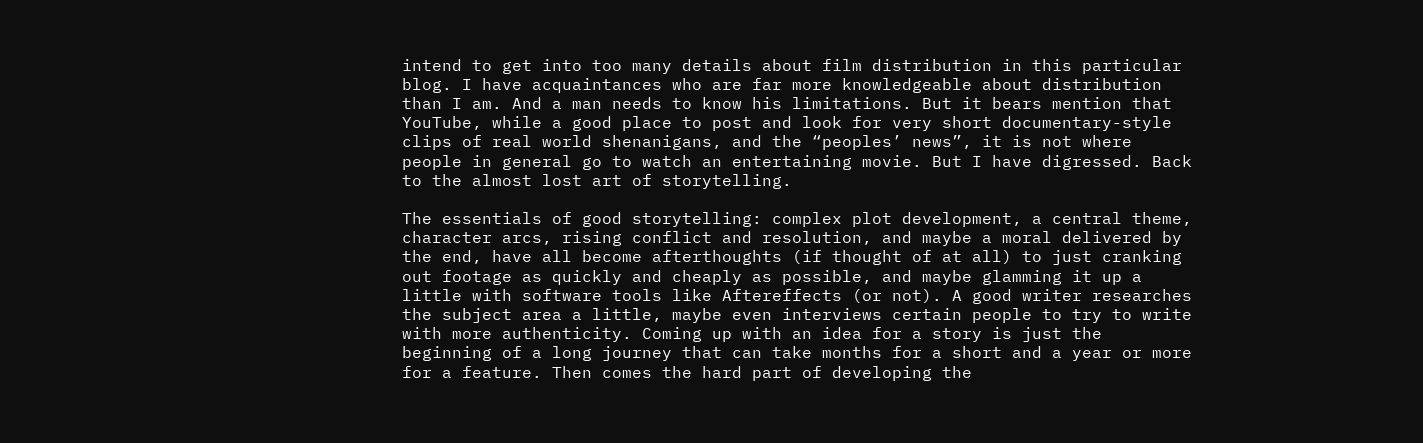intend to get into too many details about film distribution in this particular blog. I have acquaintances who are far more knowledgeable about distribution than I am. And a man needs to know his limitations. But it bears mention that YouTube, while a good place to post and look for very short documentary-style clips of real world shenanigans, and the “peoples’ news”, it is not where people in general go to watch an entertaining movie. But I have digressed. Back to the almost lost art of storytelling.

The essentials of good storytelling: complex plot development, a central theme, character arcs, rising conflict and resolution, and maybe a moral delivered by the end, have all become afterthoughts (if thought of at all) to just cranking out footage as quickly and cheaply as possible, and maybe glamming it up a little with software tools like Aftereffects (or not). A good writer researches the subject area a little, maybe even interviews certain people to try to write with more authenticity. Coming up with an idea for a story is just the beginning of a long journey that can take months for a short and a year or more for a feature. Then comes the hard part of developing the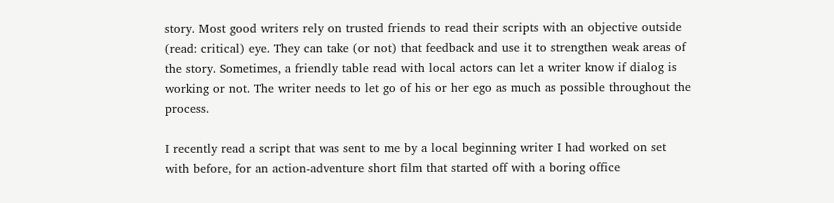story. Most good writers rely on trusted friends to read their scripts with an objective outside (read: critical) eye. They can take (or not) that feedback and use it to strengthen weak areas of the story. Sometimes, a friendly table read with local actors can let a writer know if dialog is working or not. The writer needs to let go of his or her ego as much as possible throughout the process.

I recently read a script that was sent to me by a local beginning writer I had worked on set with before, for an action-adventure short film that started off with a boring office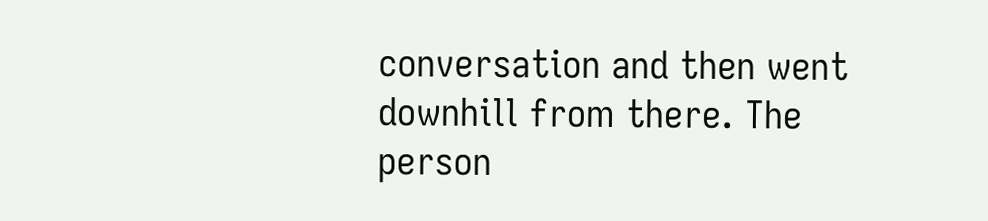conversation and then went downhill from there. The person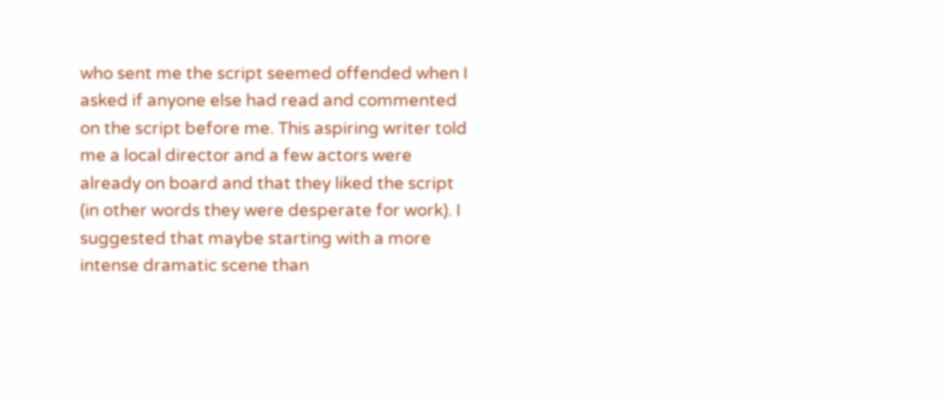who sent me the script seemed offended when I asked if anyone else had read and commented on the script before me. This aspiring writer told me a local director and a few actors were already on board and that they liked the script (in other words they were desperate for work). I suggested that maybe starting with a more intense dramatic scene than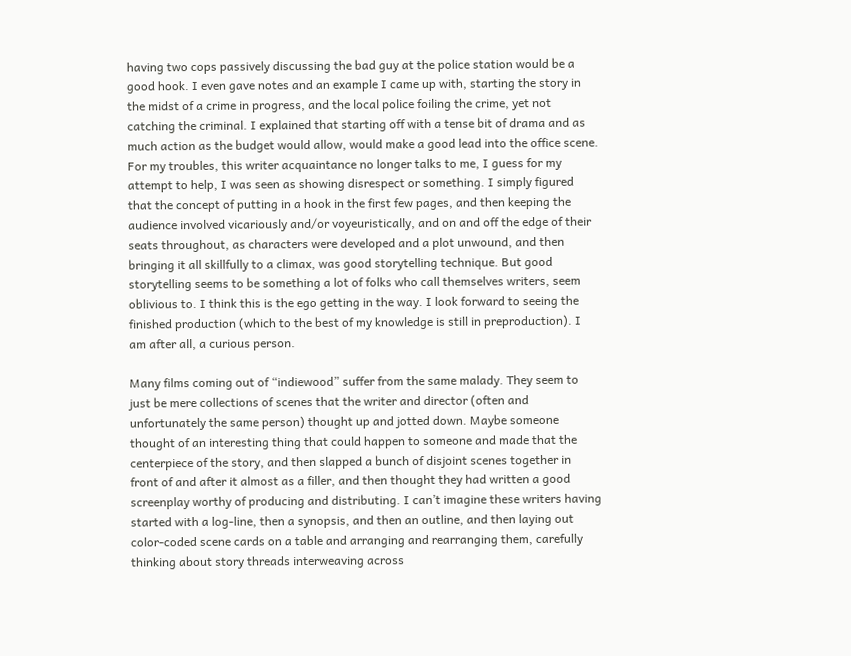having two cops passively discussing the bad guy at the police station would be a good hook. I even gave notes and an example I came up with, starting the story in the midst of a crime in progress, and the local police foiling the crime, yet not catching the criminal. I explained that starting off with a tense bit of drama and as much action as the budget would allow, would make a good lead into the office scene. For my troubles, this writer acquaintance no longer talks to me, I guess for my attempt to help, I was seen as showing disrespect or something. I simply figured that the concept of putting in a hook in the first few pages, and then keeping the audience involved vicariously and/or voyeuristically, and on and off the edge of their seats throughout, as characters were developed and a plot unwound, and then bringing it all skillfully to a climax, was good storytelling technique. But good storytelling seems to be something a lot of folks who call themselves writers, seem oblivious to. I think this is the ego getting in the way. I look forward to seeing the finished production (which to the best of my knowledge is still in preproduction). I am after all, a curious person.

Many films coming out of “indiewood” suffer from the same malady. They seem to just be mere collections of scenes that the writer and director (often and unfortunately the same person) thought up and jotted down. Maybe someone thought of an interesting thing that could happen to someone and made that the centerpiece of the story, and then slapped a bunch of disjoint scenes together in front of and after it almost as a filler, and then thought they had written a good screenplay worthy of producing and distributing. I can’t imagine these writers having started with a log-line, then a synopsis, and then an outline, and then laying out color-coded scene cards on a table and arranging and rearranging them, carefully thinking about story threads interweaving across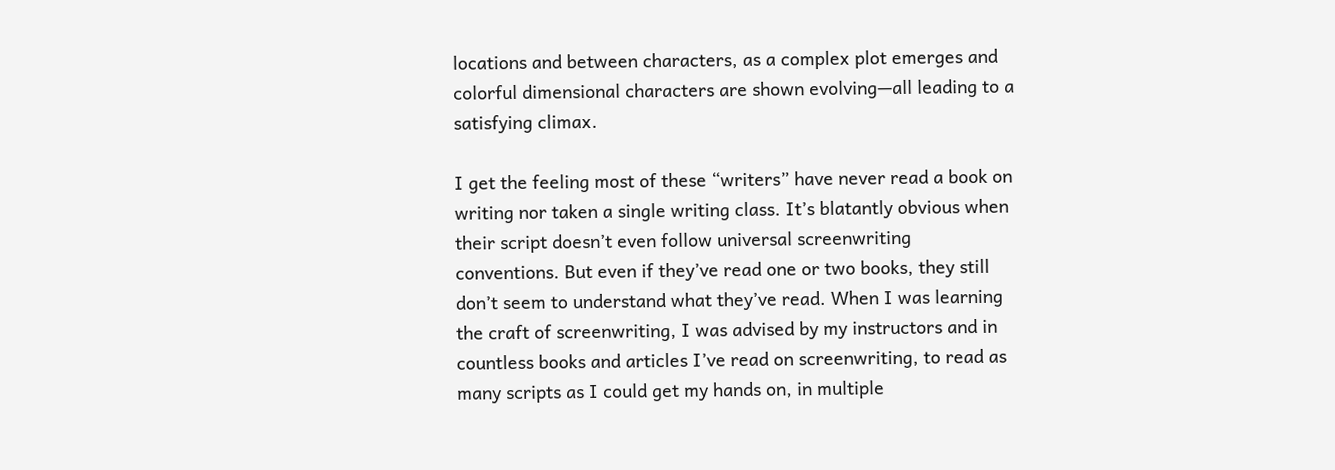locations and between characters, as a complex plot emerges and colorful dimensional characters are shown evolving—all leading to a satisfying climax.

I get the feeling most of these “writers” have never read a book on writing nor taken a single writing class. It’s blatantly obvious when their script doesn’t even follow universal screenwriting conventions. But even if they’ve read one or two books, they still don’t seem to understand what they’ve read. When I was learning the craft of screenwriting, I was advised by my instructors and in countless books and articles I’ve read on screenwriting, to read as many scripts as I could get my hands on, in multiple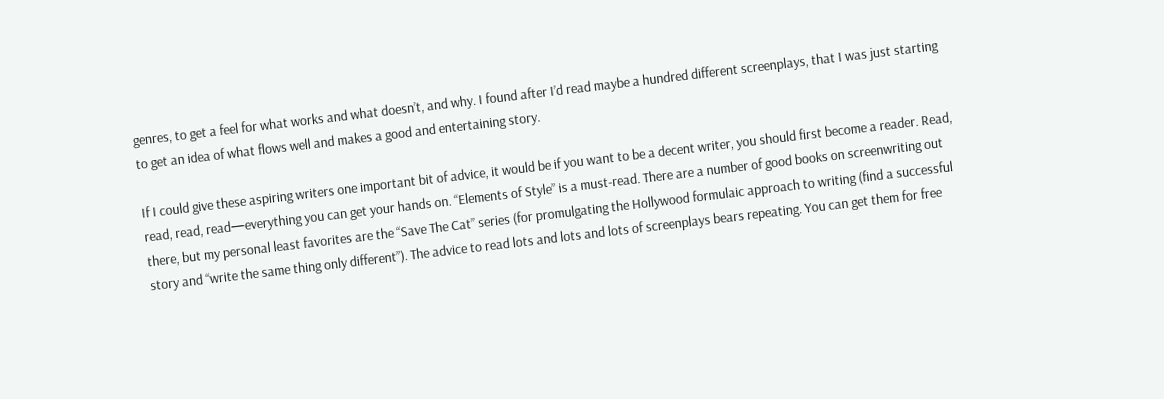genres, to get a feel for what works and what doesn’t, and why. I found after I’d read maybe a hundred different screenplays, that I was just starting to get an idea of what flows well and makes a good and entertaining story.

If I could give these aspiring writers one important bit of advice, it would be if you want to be a decent writer, you should first become a reader. Read, read, read, read—everything you can get your hands on. “Elements of Style” is a must-read. There are a number of good books on screenwriting out there, but my personal least favorites are the “Save The Cat” series (for promulgating the Hollywood formulaic approach to writing (find a successful story and “write the same thing only different”). The advice to read lots and lots and lots of screenplays bears repeating. You can get them for free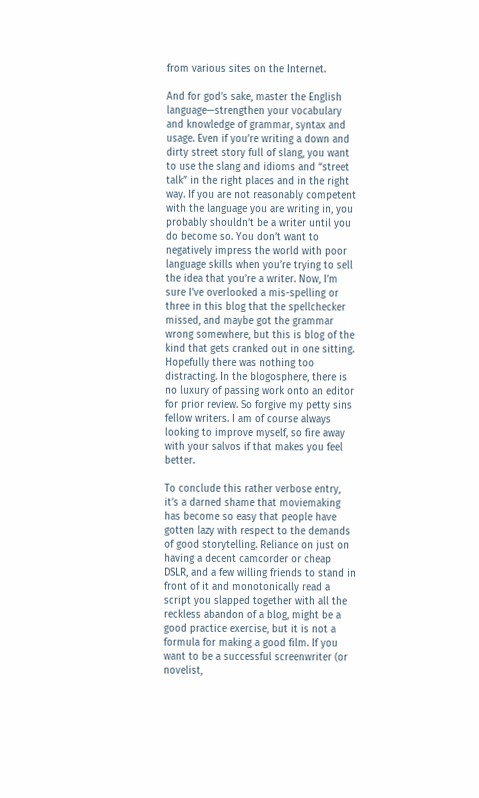from various sites on the Internet.

And for god’s sake, master the English language—strengthen your vocabulary and knowledge of grammar, syntax and usage. Even if you’re writing a down and dirty street story full of slang, you want to use the slang and idioms and “street talk” in the right places and in the right way. If you are not reasonably competent with the language you are writing in, you probably shouldn’t be a writer until you do become so. You don’t want to negatively impress the world with poor language skills when you’re trying to sell the idea that you’re a writer. Now, I’m sure I’ve overlooked a mis-spelling or three in this blog that the spellchecker missed, and maybe got the grammar wrong somewhere, but this is blog of the kind that gets cranked out in one sitting. Hopefully there was nothing too distracting. In the blogosphere, there is no luxury of passing work onto an editor for prior review. So forgive my petty sins fellow writers. I am of course always looking to improve myself, so fire away with your salvos if that makes you feel better.

To conclude this rather verbose entry, it’s a darned shame that moviemaking has become so easy that people have gotten lazy with respect to the demands of good storytelling. Reliance on just on having a decent camcorder or cheap DSLR, and a few willing friends to stand in front of it and monotonically read a script you slapped together with all the reckless abandon of a blog, might be a good practice exercise, but it is not a formula for making a good film. If you want to be a successful screenwriter (or novelist,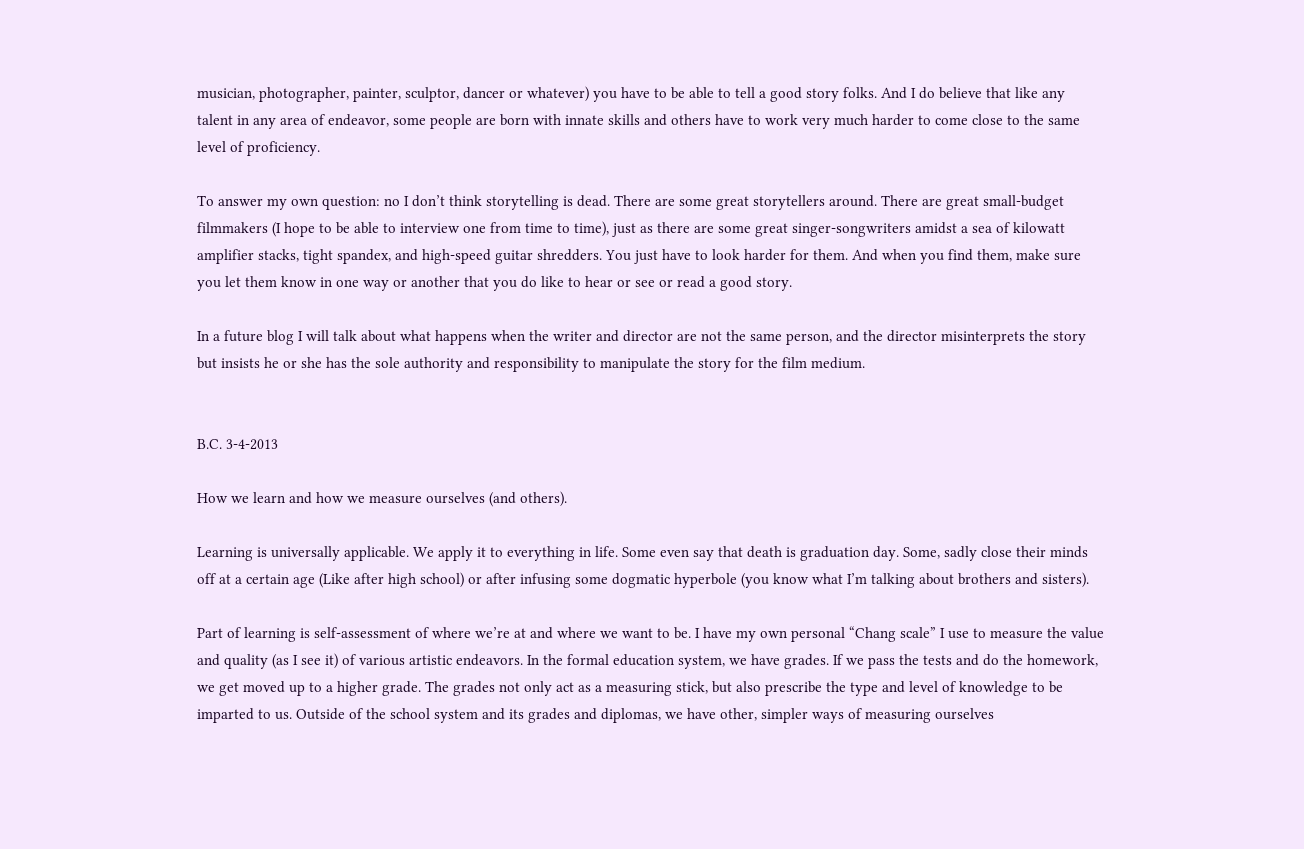musician, photographer, painter, sculptor, dancer or whatever) you have to be able to tell a good story folks. And I do believe that like any talent in any area of endeavor, some people are born with innate skills and others have to work very much harder to come close to the same level of proficiency.

To answer my own question: no I don’t think storytelling is dead. There are some great storytellers around. There are great small-budget filmmakers (I hope to be able to interview one from time to time), just as there are some great singer-songwriters amidst a sea of kilowatt amplifier stacks, tight spandex, and high-speed guitar shredders. You just have to look harder for them. And when you find them, make sure you let them know in one way or another that you do like to hear or see or read a good story.

In a future blog I will talk about what happens when the writer and director are not the same person, and the director misinterprets the story but insists he or she has the sole authority and responsibility to manipulate the story for the film medium.


B.C. 3-4-2013

How we learn and how we measure ourselves (and others).

Learning is universally applicable. We apply it to everything in life. Some even say that death is graduation day. Some, sadly close their minds off at a certain age (Like after high school) or after infusing some dogmatic hyperbole (you know what I’m talking about brothers and sisters).

Part of learning is self-assessment of where we’re at and where we want to be. I have my own personal “Chang scale” I use to measure the value and quality (as I see it) of various artistic endeavors. In the formal education system, we have grades. If we pass the tests and do the homework, we get moved up to a higher grade. The grades not only act as a measuring stick, but also prescribe the type and level of knowledge to be imparted to us. Outside of the school system and its grades and diplomas, we have other, simpler ways of measuring ourselves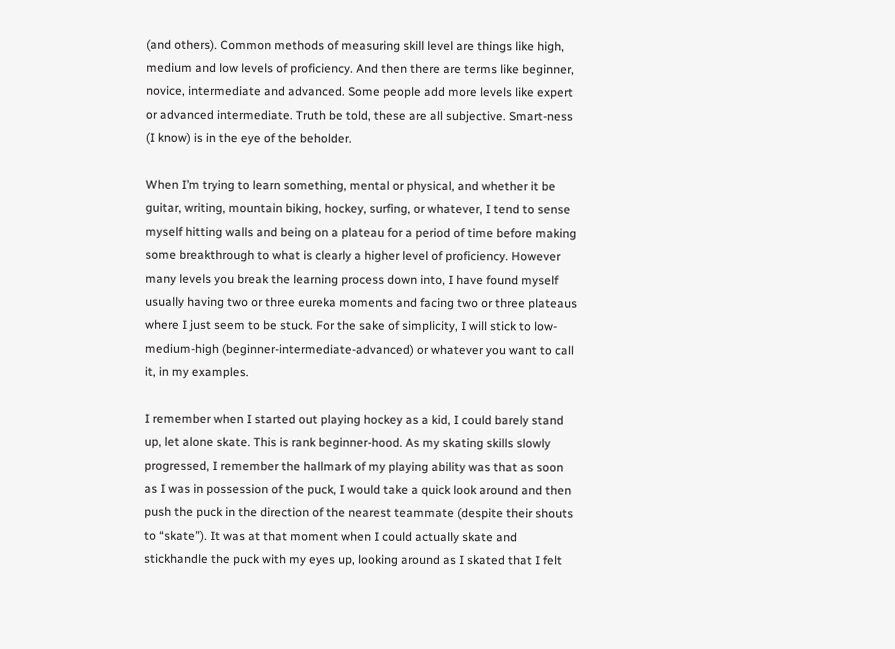(and others). Common methods of measuring skill level are things like high, medium and low levels of proficiency. And then there are terms like beginner, novice, intermediate and advanced. Some people add more levels like expert or advanced intermediate. Truth be told, these are all subjective. Smart-ness (I know) is in the eye of the beholder.

When I’m trying to learn something, mental or physical, and whether it be guitar, writing, mountain biking, hockey, surfing, or whatever, I tend to sense myself hitting walls and being on a plateau for a period of time before making some breakthrough to what is clearly a higher level of proficiency. However many levels you break the learning process down into, I have found myself usually having two or three eureka moments and facing two or three plateaus where I just seem to be stuck. For the sake of simplicity, I will stick to low-medium-high (beginner-intermediate-advanced) or whatever you want to call it, in my examples.

I remember when I started out playing hockey as a kid, I could barely stand up, let alone skate. This is rank beginner-hood. As my skating skills slowly progressed, I remember the hallmark of my playing ability was that as soon as I was in possession of the puck, I would take a quick look around and then push the puck in the direction of the nearest teammate (despite their shouts to “skate”). It was at that moment when I could actually skate and stickhandle the puck with my eyes up, looking around as I skated that I felt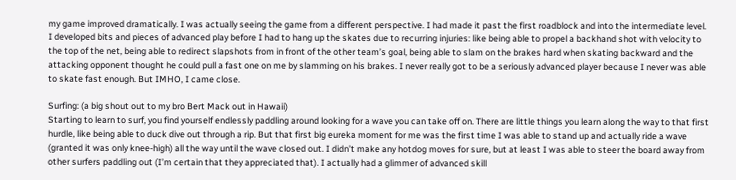my game improved dramatically. I was actually seeing the game from a different perspective. I had made it past the first roadblock and into the intermediate level. I developed bits and pieces of advanced play before I had to hang up the skates due to recurring injuries: like being able to propel a backhand shot with velocity to the top of the net, being able to redirect slapshots from in front of the other team’s goal, being able to slam on the brakes hard when skating backward and the attacking opponent thought he could pull a fast one on me by slamming on his brakes. I never really got to be a seriously advanced player because I never was able to skate fast enough. But IMHO, I came close.

Surfing: (a big shout out to my bro Bert Mack out in Hawaii)
Starting to learn to surf, you find yourself endlessly paddling around looking for a wave you can take off on. There are little things you learn along the way to that first hurdle, like being able to duck dive out through a rip. But that first big eureka moment for me was the first time I was able to stand up and actually ride a wave (granted it was only knee-high) all the way until the wave closed out. I didn’t make any hotdog moves for sure, but at least I was able to steer the board away from other surfers paddling out (I’m certain that they appreciated that). I actually had a glimmer of advanced skill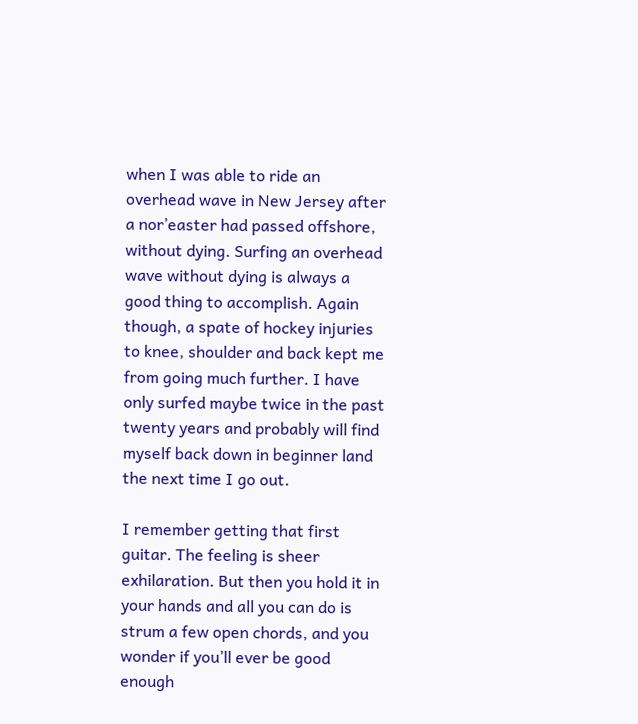when I was able to ride an overhead wave in New Jersey after a nor’easter had passed offshore, without dying. Surfing an overhead wave without dying is always a good thing to accomplish. Again though, a spate of hockey injuries to knee, shoulder and back kept me from going much further. I have only surfed maybe twice in the past twenty years and probably will find myself back down in beginner land the next time I go out.

I remember getting that first guitar. The feeling is sheer exhilaration. But then you hold it in your hands and all you can do is strum a few open chords, and you wonder if you’ll ever be good enough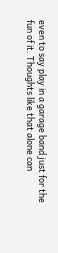even to say play in a garage band just for the fun of it. Thoughts like that alone can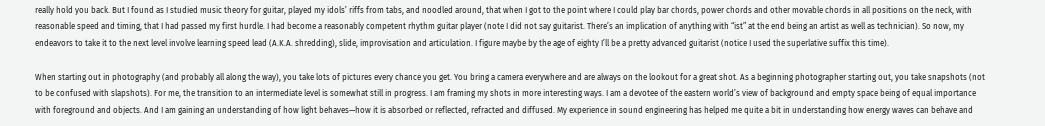really hold you back. But I found as I studied music theory for guitar, played my idols’ riffs from tabs, and noodled around, that when I got to the point where I could play bar chords, power chords and other movable chords in all positions on the neck, with reasonable speed and timing, that I had passed my first hurdle. I had become a reasonably competent rhythm guitar player (note I did not say guitarist. There’s an implication of anything with “ist” at the end being an artist as well as technician). So now, my endeavors to take it to the next level involve learning speed lead (A.K.A. shredding), slide, improvisation and articulation. I figure maybe by the age of eighty I’ll be a pretty advanced guitarist (notice I used the superlative suffix this time).

When starting out in photography (and probably all along the way), you take lots of pictures every chance you get. You bring a camera everywhere and are always on the lookout for a great shot. As a beginning photographer starting out, you take snapshots (not to be confused with slapshots). For me, the transition to an intermediate level is somewhat still in progress. I am framing my shots in more interesting ways. I am a devotee of the eastern world’s view of background and empty space being of equal importance with foreground and objects. And I am gaining an understanding of how light behaves—how it is absorbed or reflected, refracted and diffused. My experience in sound engineering has helped me quite a bit in understanding how energy waves can behave and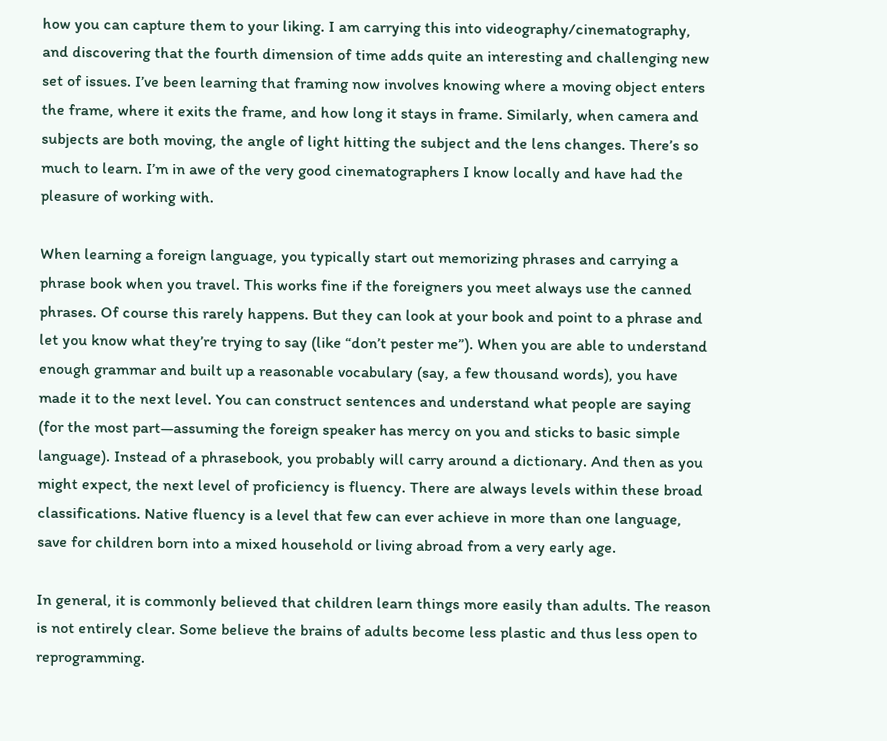how you can capture them to your liking. I am carrying this into videography/cinematography, and discovering that the fourth dimension of time adds quite an interesting and challenging new set of issues. I’ve been learning that framing now involves knowing where a moving object enters the frame, where it exits the frame, and how long it stays in frame. Similarly, when camera and subjects are both moving, the angle of light hitting the subject and the lens changes. There’s so much to learn. I’m in awe of the very good cinematographers I know locally and have had the pleasure of working with.

When learning a foreign language, you typically start out memorizing phrases and carrying a phrase book when you travel. This works fine if the foreigners you meet always use the canned phrases. Of course this rarely happens. But they can look at your book and point to a phrase and let you know what they’re trying to say (like “don’t pester me”). When you are able to understand enough grammar and built up a reasonable vocabulary (say, a few thousand words), you have made it to the next level. You can construct sentences and understand what people are saying (for the most part—assuming the foreign speaker has mercy on you and sticks to basic simple language). Instead of a phrasebook, you probably will carry around a dictionary. And then as you might expect, the next level of proficiency is fluency. There are always levels within these broad classifications. Native fluency is a level that few can ever achieve in more than one language, save for children born into a mixed household or living abroad from a very early age.

In general, it is commonly believed that children learn things more easily than adults. The reason is not entirely clear. Some believe the brains of adults become less plastic and thus less open to reprogramming.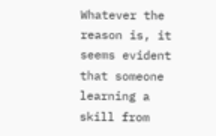Whatever the reason is, it seems evident that someone learning a skill from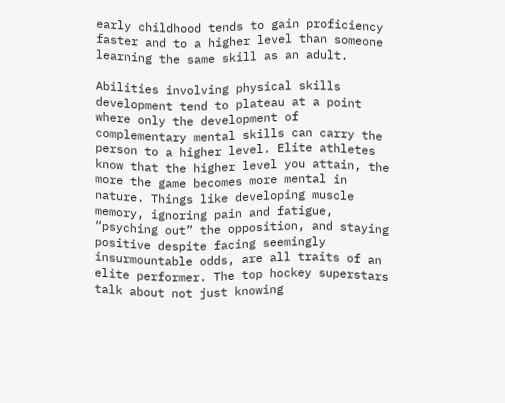early childhood tends to gain proficiency faster and to a higher level than someone learning the same skill as an adult.

Abilities involving physical skills development tend to plateau at a point where only the development of complementary mental skills can carry the person to a higher level. Elite athletes know that the higher level you attain, the more the game becomes more mental in nature. Things like developing muscle memory, ignoring pain and fatigue, “psyching out” the opposition, and staying positive despite facing seemingly insurmountable odds, are all traits of an elite performer. The top hockey superstars talk about not just knowing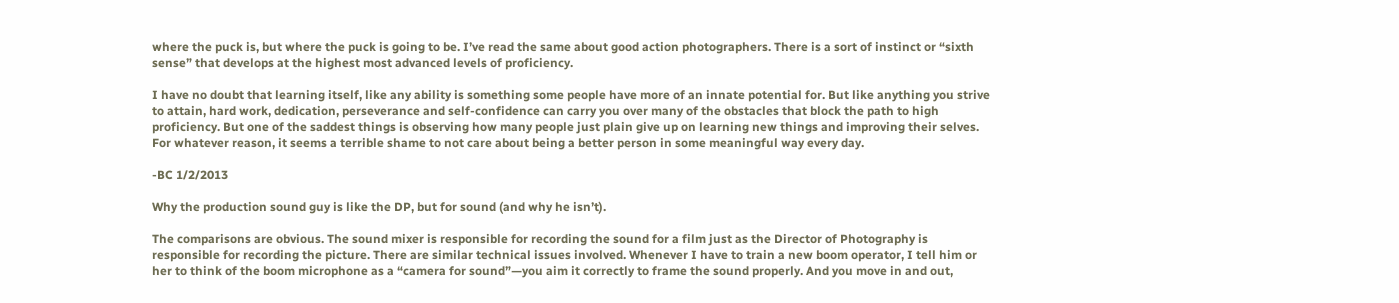where the puck is, but where the puck is going to be. I’ve read the same about good action photographers. There is a sort of instinct or “sixth sense” that develops at the highest most advanced levels of proficiency.

I have no doubt that learning itself, like any ability is something some people have more of an innate potential for. But like anything you strive to attain, hard work, dedication, perseverance and self-confidence can carry you over many of the obstacles that block the path to high proficiency. But one of the saddest things is observing how many people just plain give up on learning new things and improving their selves. For whatever reason, it seems a terrible shame to not care about being a better person in some meaningful way every day.

-BC 1/2/2013

Why the production sound guy is like the DP, but for sound (and why he isn’t).

The comparisons are obvious. The sound mixer is responsible for recording the sound for a film just as the Director of Photography is responsible for recording the picture. There are similar technical issues involved. Whenever I have to train a new boom operator, I tell him or her to think of the boom microphone as a “camera for sound”—you aim it correctly to frame the sound properly. And you move in and out,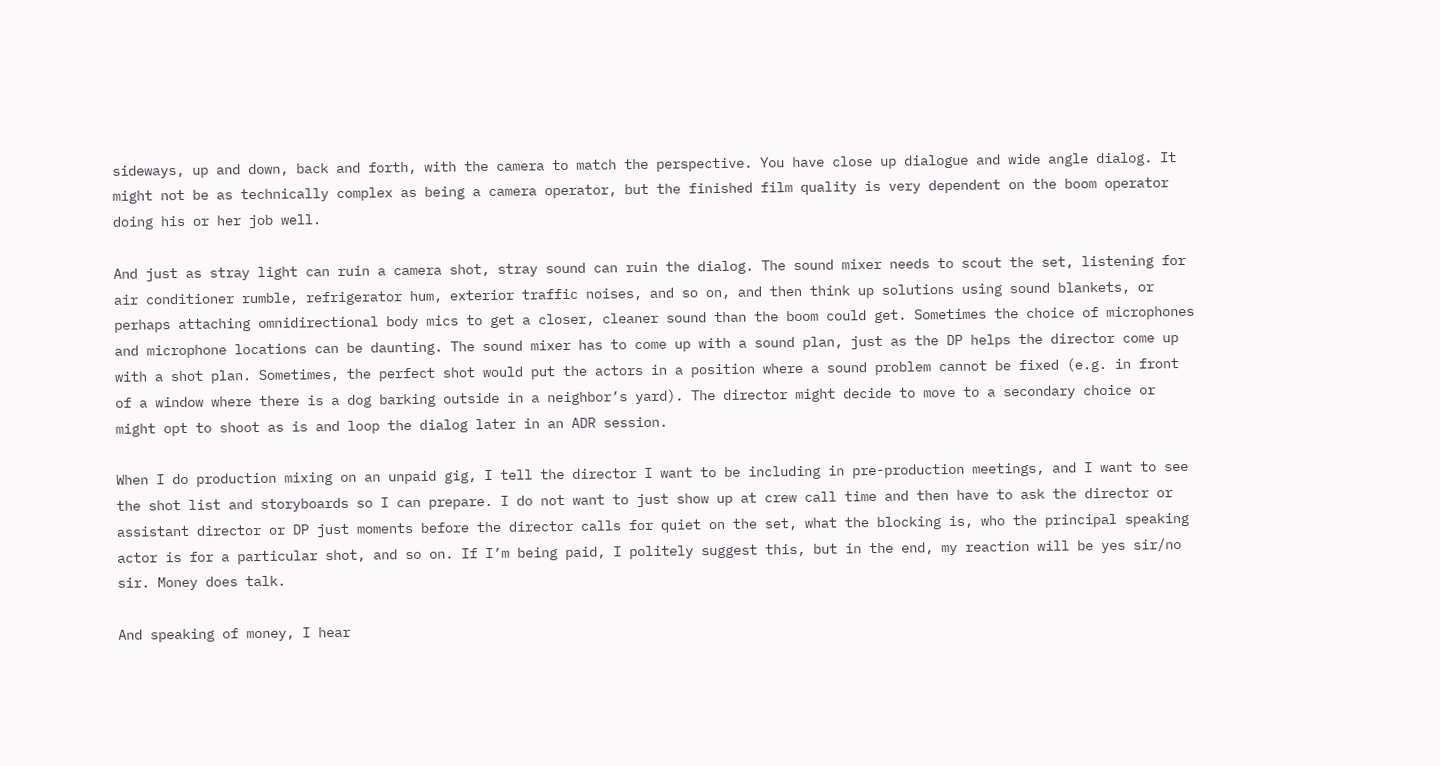sideways, up and down, back and forth, with the camera to match the perspective. You have close up dialogue and wide angle dialog. It might not be as technically complex as being a camera operator, but the finished film quality is very dependent on the boom operator doing his or her job well.

And just as stray light can ruin a camera shot, stray sound can ruin the dialog. The sound mixer needs to scout the set, listening for air conditioner rumble, refrigerator hum, exterior traffic noises, and so on, and then think up solutions using sound blankets, or perhaps attaching omnidirectional body mics to get a closer, cleaner sound than the boom could get. Sometimes the choice of microphones and microphone locations can be daunting. The sound mixer has to come up with a sound plan, just as the DP helps the director come up with a shot plan. Sometimes, the perfect shot would put the actors in a position where a sound problem cannot be fixed (e.g. in front of a window where there is a dog barking outside in a neighbor’s yard). The director might decide to move to a secondary choice or might opt to shoot as is and loop the dialog later in an ADR session.

When I do production mixing on an unpaid gig, I tell the director I want to be including in pre-production meetings, and I want to see the shot list and storyboards so I can prepare. I do not want to just show up at crew call time and then have to ask the director or assistant director or DP just moments before the director calls for quiet on the set, what the blocking is, who the principal speaking actor is for a particular shot, and so on. If I’m being paid, I politely suggest this, but in the end, my reaction will be yes sir/no sir. Money does talk.

And speaking of money, I hear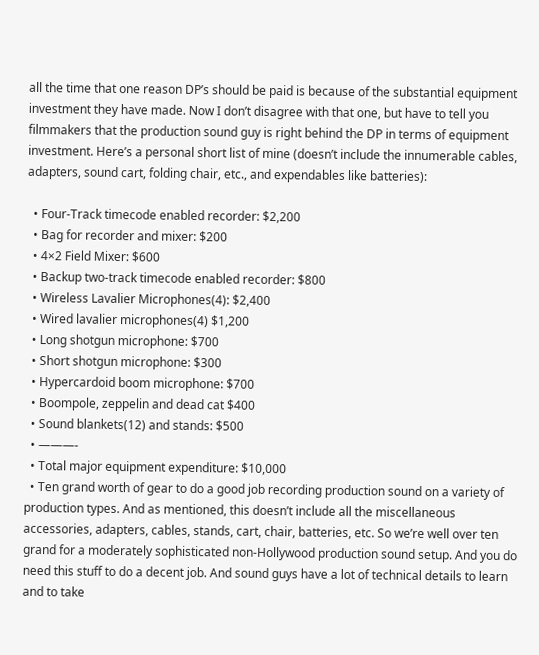all the time that one reason DP’s should be paid is because of the substantial equipment investment they have made. Now I don’t disagree with that one, but have to tell you filmmakers that the production sound guy is right behind the DP in terms of equipment investment. Here’s a personal short list of mine (doesn’t include the innumerable cables, adapters, sound cart, folding chair, etc., and expendables like batteries):

  • Four-Track timecode enabled recorder: $2,200
  • Bag for recorder and mixer: $200
  • 4×2 Field Mixer: $600
  • Backup two-track timecode enabled recorder: $800
  • Wireless Lavalier Microphones(4): $2,400
  • Wired lavalier microphones(4) $1,200
  • Long shotgun microphone: $700
  • Short shotgun microphone: $300
  • Hypercardoid boom microphone: $700
  • Boompole, zeppelin and dead cat $400
  • Sound blankets(12) and stands: $500
  • ———-
  • Total major equipment expenditure: $10,000
  • Ten grand worth of gear to do a good job recording production sound on a variety of production types. And as mentioned, this doesn’t include all the miscellaneous accessories, adapters, cables, stands, cart, chair, batteries, etc. So we’re well over ten grand for a moderately sophisticated non-Hollywood production sound setup. And you do need this stuff to do a decent job. And sound guys have a lot of technical details to learn and to take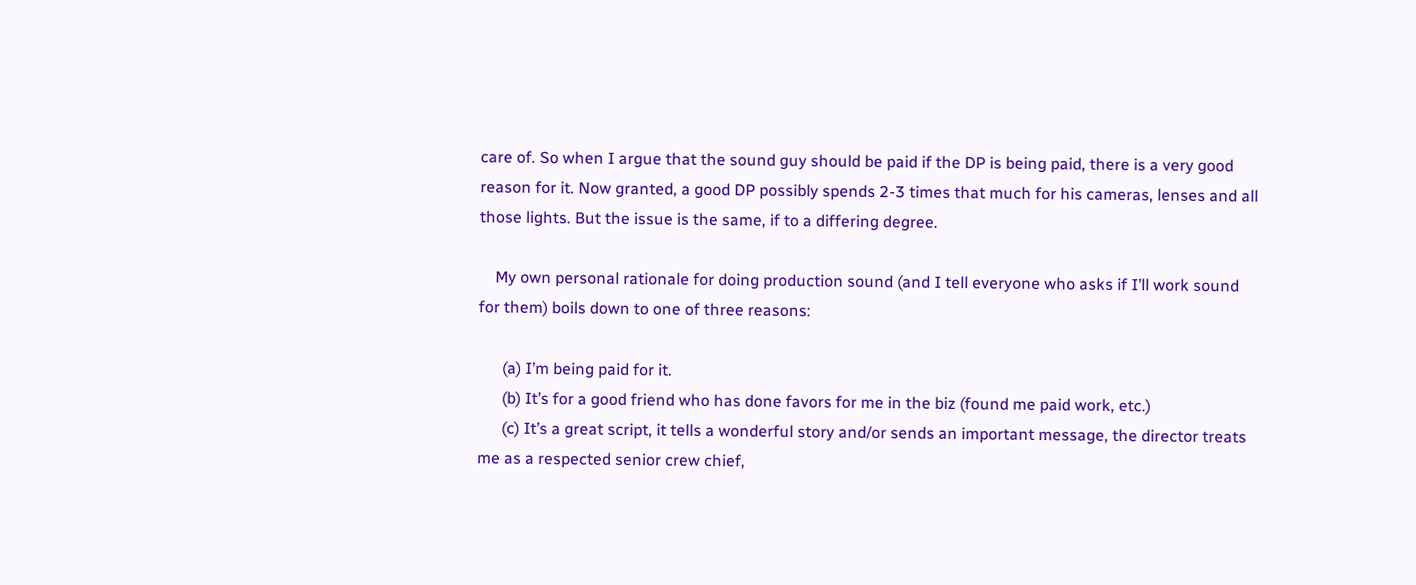care of. So when I argue that the sound guy should be paid if the DP is being paid, there is a very good reason for it. Now granted, a good DP possibly spends 2-3 times that much for his cameras, lenses and all those lights. But the issue is the same, if to a differing degree.

    My own personal rationale for doing production sound (and I tell everyone who asks if I’ll work sound for them) boils down to one of three reasons:

      (a) I’m being paid for it.
      (b) It’s for a good friend who has done favors for me in the biz (found me paid work, etc.)
      (c) It’s a great script, it tells a wonderful story and/or sends an important message, the director treats me as a respected senior crew chief,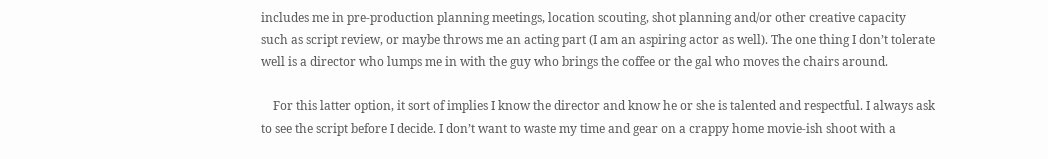includes me in pre-production planning meetings, location scouting, shot planning and/or other creative capacity such as script review, or maybe throws me an acting part (I am an aspiring actor as well). The one thing I don’t tolerate well is a director who lumps me in with the guy who brings the coffee or the gal who moves the chairs around.

    For this latter option, it sort of implies I know the director and know he or she is talented and respectful. I always ask to see the script before I decide. I don’t want to waste my time and gear on a crappy home movie-ish shoot with a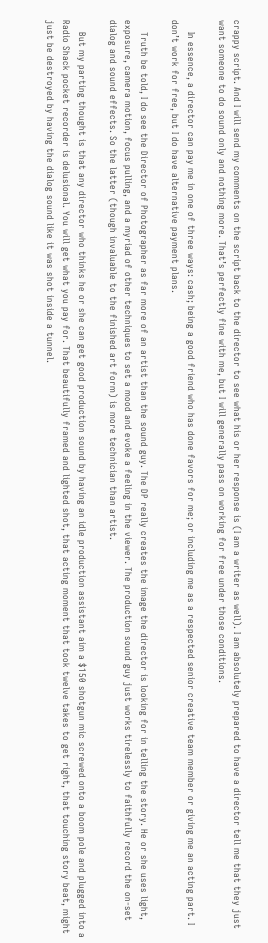crappy script. And I will send my comments on the script back to the director to see what his or her response is (I am a writer as well). I am absolutely prepared to have a director tell me that they just want someone to do sound only and nothing more. That’s perfectly fine with me, but I will generally pass on working for free under those conditions.

    In essence, a director can pay me in one of three ways: cash; being a good friend who has done favors for me; or including me as a respected senior creative team member or giving me an acting part. I don’t work for free, but I do have alternative payment plans.

    Truth be told, I do see the Director of Photographer as far more of an artist than the sound guy. The DP really creates the image the director is looking for in telling the story. He or she uses light, exposure, camera motion, focus pulling, and a myriad of other techniques to set a mood and evoke a feeling in the viewer. The production sound guy just works tirelessly to faithfully record the on-set dialog and sound effects. So the latter (though invaluable to the finished art form) is more technician than artist.

    But my parting thought is that any director who thinks he or she can get good production sound by having an idle production assistant aim a $150 shotgun mic screwed onto a boom pole and plugged into a Radio Shack pocket recorder is delusional. You will get what you pay for. That beautifully framed and lighted shot, that acting moment that took twelve takes to get right, that touching story beat, might just be destroyed by having the dialog sound like it was shot inside a tunnel.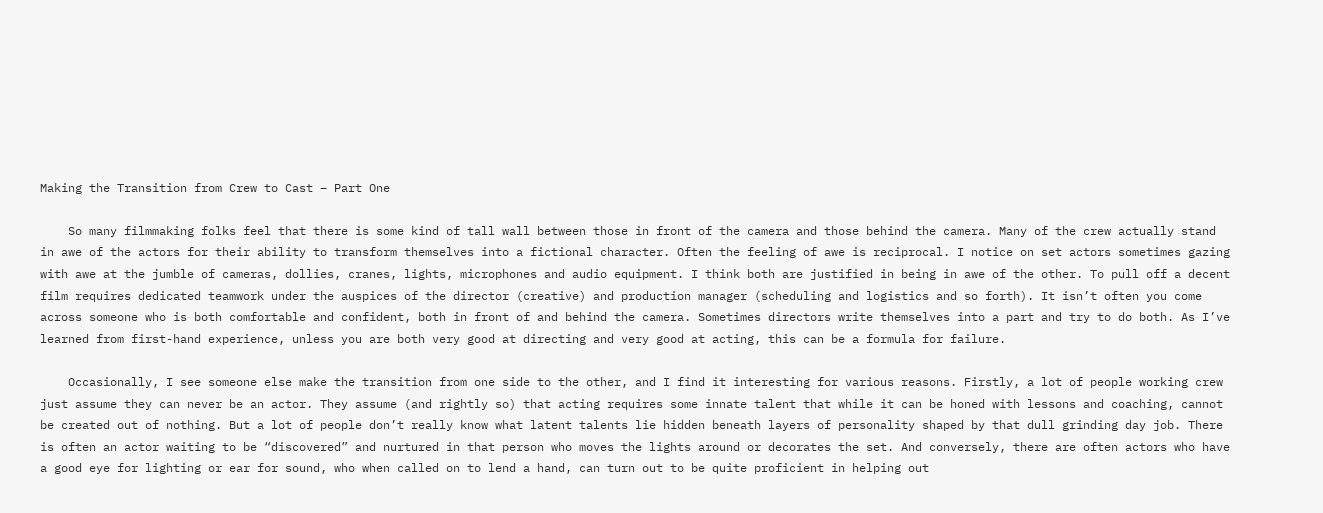Making the Transition from Crew to Cast – Part One

    So many filmmaking folks feel that there is some kind of tall wall between those in front of the camera and those behind the camera. Many of the crew actually stand in awe of the actors for their ability to transform themselves into a fictional character. Often the feeling of awe is reciprocal. I notice on set actors sometimes gazing with awe at the jumble of cameras, dollies, cranes, lights, microphones and audio equipment. I think both are justified in being in awe of the other. To pull off a decent film requires dedicated teamwork under the auspices of the director (creative) and production manager (scheduling and logistics and so forth). It isn’t often you come across someone who is both comfortable and confident, both in front of and behind the camera. Sometimes directors write themselves into a part and try to do both. As I’ve learned from first-hand experience, unless you are both very good at directing and very good at acting, this can be a formula for failure.

    Occasionally, I see someone else make the transition from one side to the other, and I find it interesting for various reasons. Firstly, a lot of people working crew just assume they can never be an actor. They assume (and rightly so) that acting requires some innate talent that while it can be honed with lessons and coaching, cannot be created out of nothing. But a lot of people don’t really know what latent talents lie hidden beneath layers of personality shaped by that dull grinding day job. There is often an actor waiting to be “discovered” and nurtured in that person who moves the lights around or decorates the set. And conversely, there are often actors who have a good eye for lighting or ear for sound, who when called on to lend a hand, can turn out to be quite proficient in helping out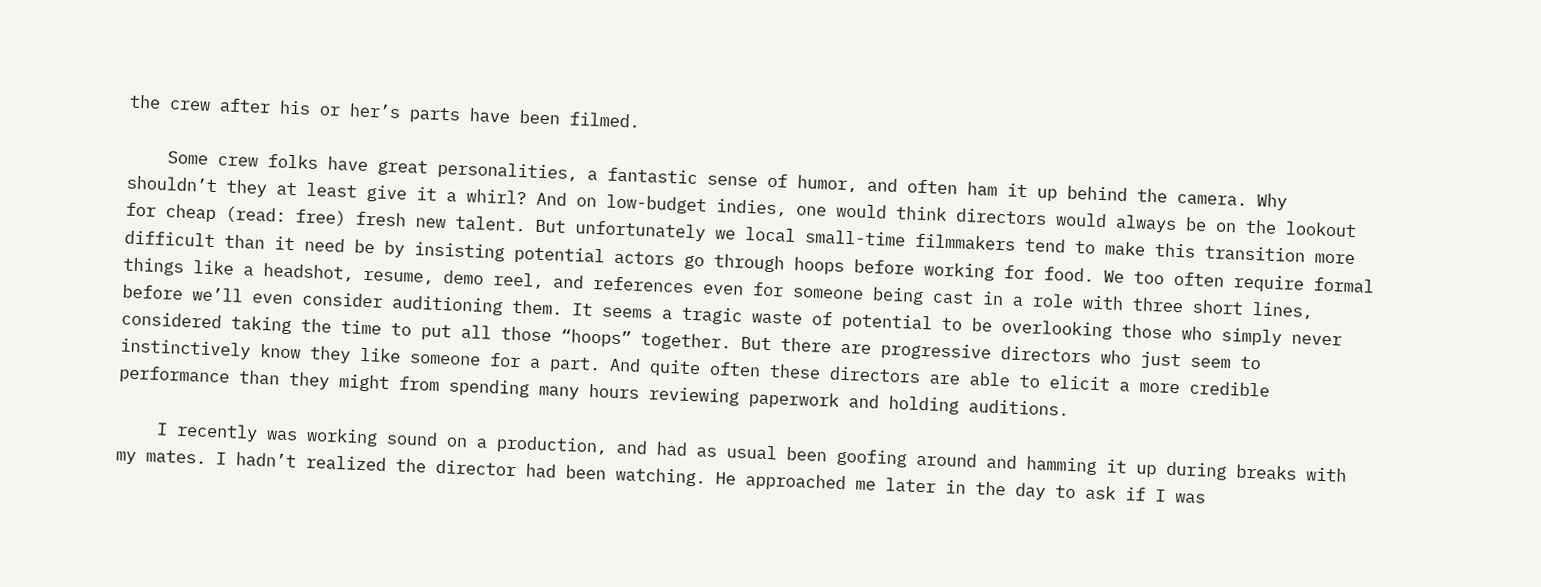the crew after his or her’s parts have been filmed.

    Some crew folks have great personalities, a fantastic sense of humor, and often ham it up behind the camera. Why shouldn’t they at least give it a whirl? And on low-budget indies, one would think directors would always be on the lookout for cheap (read: free) fresh new talent. But unfortunately we local small-time filmmakers tend to make this transition more difficult than it need be by insisting potential actors go through hoops before working for food. We too often require formal things like a headshot, resume, demo reel, and references even for someone being cast in a role with three short lines, before we’ll even consider auditioning them. It seems a tragic waste of potential to be overlooking those who simply never considered taking the time to put all those “hoops” together. But there are progressive directors who just seem to instinctively know they like someone for a part. And quite often these directors are able to elicit a more credible performance than they might from spending many hours reviewing paperwork and holding auditions.

    I recently was working sound on a production, and had as usual been goofing around and hamming it up during breaks with my mates. I hadn’t realized the director had been watching. He approached me later in the day to ask if I was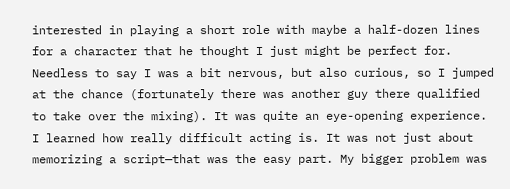interested in playing a short role with maybe a half-dozen lines for a character that he thought I just might be perfect for. Needless to say I was a bit nervous, but also curious, so I jumped at the chance (fortunately there was another guy there qualified to take over the mixing). It was quite an eye-opening experience. I learned how really difficult acting is. It was not just about memorizing a script—that was the easy part. My bigger problem was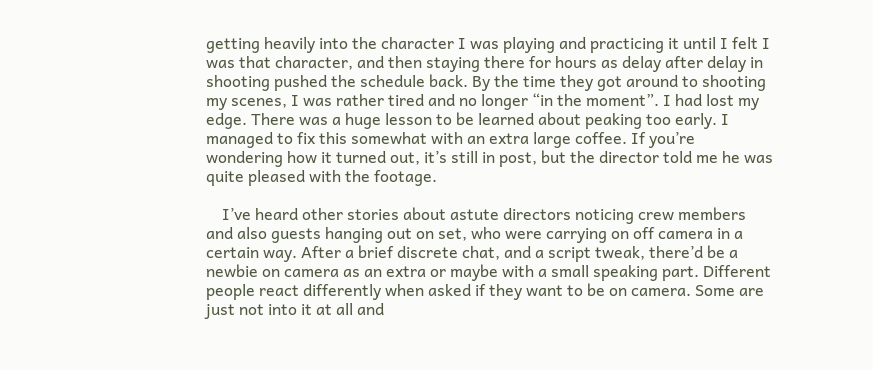getting heavily into the character I was playing and practicing it until I felt I was that character, and then staying there for hours as delay after delay in shooting pushed the schedule back. By the time they got around to shooting my scenes, I was rather tired and no longer “in the moment”. I had lost my edge. There was a huge lesson to be learned about peaking too early. I managed to fix this somewhat with an extra large coffee. If you’re wondering how it turned out, it’s still in post, but the director told me he was quite pleased with the footage.

    I’ve heard other stories about astute directors noticing crew members and also guests hanging out on set, who were carrying on off camera in a certain way. After a brief discrete chat, and a script tweak, there’d be a newbie on camera as an extra or maybe with a small speaking part. Different people react differently when asked if they want to be on camera. Some are just not into it at all and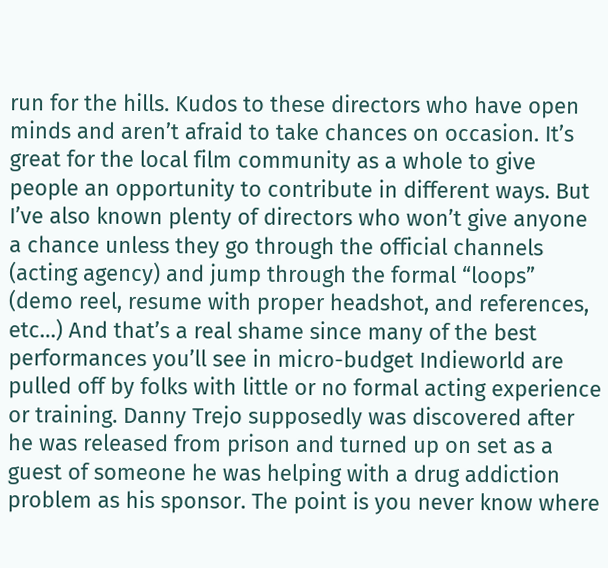run for the hills. Kudos to these directors who have open minds and aren’t afraid to take chances on occasion. It’s great for the local film community as a whole to give people an opportunity to contribute in different ways. But I’ve also known plenty of directors who won’t give anyone a chance unless they go through the official channels (acting agency) and jump through the formal “loops” (demo reel, resume with proper headshot, and references, etc…) And that’s a real shame since many of the best performances you’ll see in micro-budget Indieworld are pulled off by folks with little or no formal acting experience or training. Danny Trejo supposedly was discovered after he was released from prison and turned up on set as a guest of someone he was helping with a drug addiction problem as his sponsor. The point is you never know where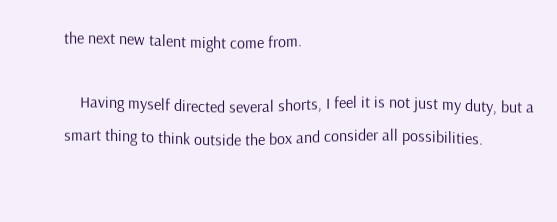the next new talent might come from.

    Having myself directed several shorts, I feel it is not just my duty, but a smart thing to think outside the box and consider all possibilities.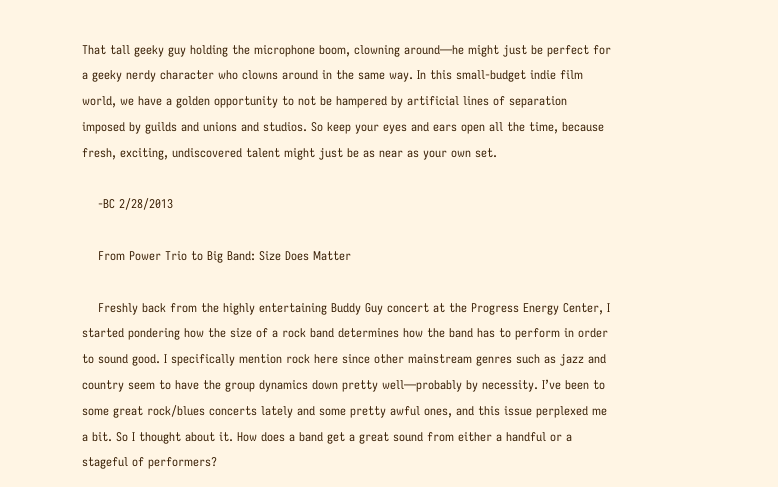That tall geeky guy holding the microphone boom, clowning around—he might just be perfect for a geeky nerdy character who clowns around in the same way. In this small-budget indie film world, we have a golden opportunity to not be hampered by artificial lines of separation imposed by guilds and unions and studios. So keep your eyes and ears open all the time, because fresh, exciting, undiscovered talent might just be as near as your own set.

    -BC 2/28/2013

    From Power Trio to Big Band: Size Does Matter

    Freshly back from the highly entertaining Buddy Guy concert at the Progress Energy Center, I started pondering how the size of a rock band determines how the band has to perform in order to sound good. I specifically mention rock here since other mainstream genres such as jazz and country seem to have the group dynamics down pretty well—probably by necessity. I’ve been to some great rock/blues concerts lately and some pretty awful ones, and this issue perplexed me a bit. So I thought about it. How does a band get a great sound from either a handful or a stageful of performers?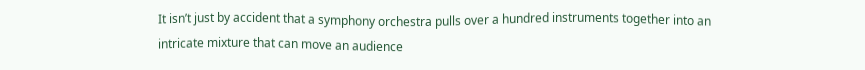It isn’t just by accident that a symphony orchestra pulls over a hundred instruments together into an intricate mixture that can move an audience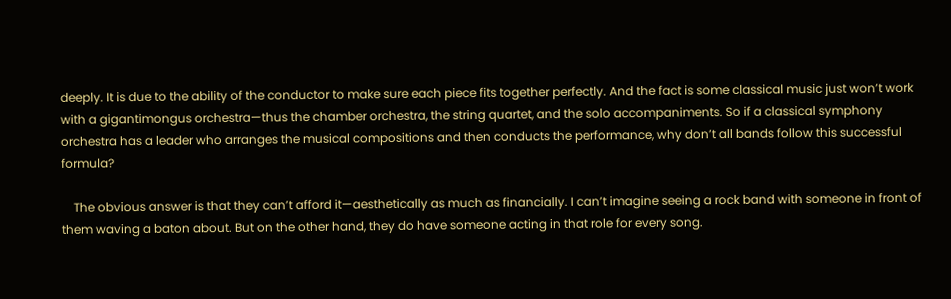deeply. It is due to the ability of the conductor to make sure each piece fits together perfectly. And the fact is some classical music just won’t work with a gigantimongus orchestra—thus the chamber orchestra, the string quartet, and the solo accompaniments. So if a classical symphony orchestra has a leader who arranges the musical compositions and then conducts the performance, why don’t all bands follow this successful formula?

    The obvious answer is that they can’t afford it—aesthetically as much as financially. I can’t imagine seeing a rock band with someone in front of them waving a baton about. But on the other hand, they do have someone acting in that role for every song.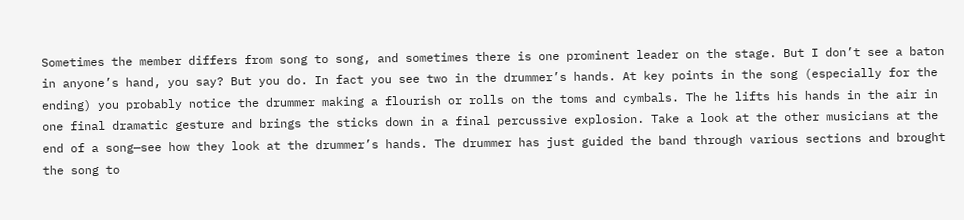Sometimes the member differs from song to song, and sometimes there is one prominent leader on the stage. But I don’t see a baton in anyone’s hand, you say? But you do. In fact you see two in the drummer’s hands. At key points in the song (especially for the ending) you probably notice the drummer making a flourish or rolls on the toms and cymbals. The he lifts his hands in the air in one final dramatic gesture and brings the sticks down in a final percussive explosion. Take a look at the other musicians at the end of a song—see how they look at the drummer’s hands. The drummer has just guided the band through various sections and brought the song to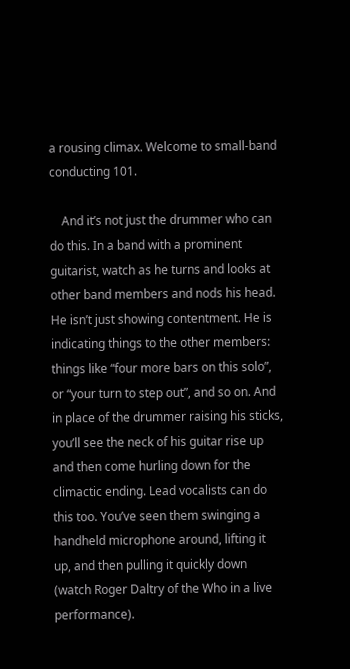a rousing climax. Welcome to small-band conducting 101.

    And it’s not just the drummer who can do this. In a band with a prominent guitarist, watch as he turns and looks at other band members and nods his head. He isn’t just showing contentment. He is indicating things to the other members: things like “four more bars on this solo”, or “your turn to step out”, and so on. And in place of the drummer raising his sticks, you’ll see the neck of his guitar rise up and then come hurling down for the climactic ending. Lead vocalists can do this too. You’ve seen them swinging a handheld microphone around, lifting it up, and then pulling it quickly down (watch Roger Daltry of the Who in a live performance).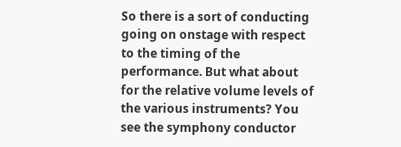So there is a sort of conducting going on onstage with respect to the timing of the performance. But what about for the relative volume levels of the various instruments? You see the symphony conductor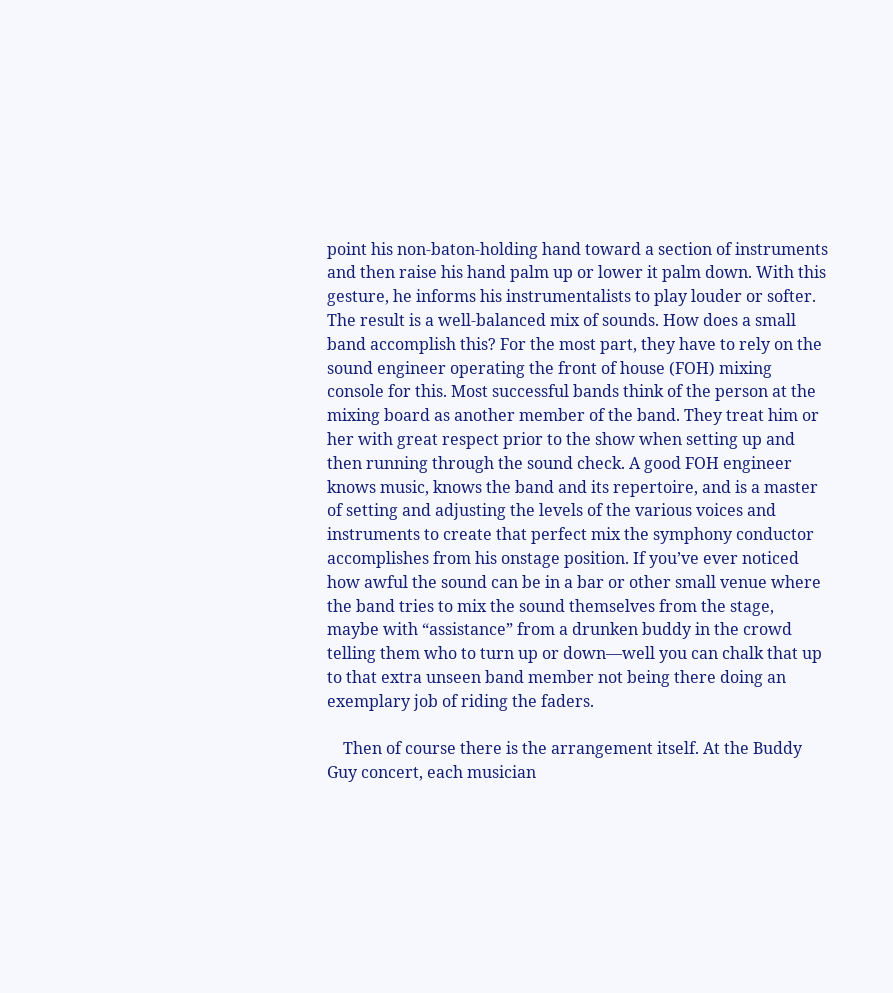point his non-baton-holding hand toward a section of instruments and then raise his hand palm up or lower it palm down. With this gesture, he informs his instrumentalists to play louder or softer. The result is a well-balanced mix of sounds. How does a small band accomplish this? For the most part, they have to rely on the sound engineer operating the front of house (FOH) mixing console for this. Most successful bands think of the person at the mixing board as another member of the band. They treat him or her with great respect prior to the show when setting up and then running through the sound check. A good FOH engineer knows music, knows the band and its repertoire, and is a master of setting and adjusting the levels of the various voices and instruments to create that perfect mix the symphony conductor accomplishes from his onstage position. If you’ve ever noticed how awful the sound can be in a bar or other small venue where the band tries to mix the sound themselves from the stage, maybe with “assistance” from a drunken buddy in the crowd telling them who to turn up or down—well you can chalk that up to that extra unseen band member not being there doing an exemplary job of riding the faders.

    Then of course there is the arrangement itself. At the Buddy Guy concert, each musician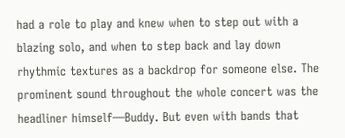had a role to play and knew when to step out with a blazing solo, and when to step back and lay down rhythmic textures as a backdrop for someone else. The prominent sound throughout the whole concert was the headliner himself—Buddy. But even with bands that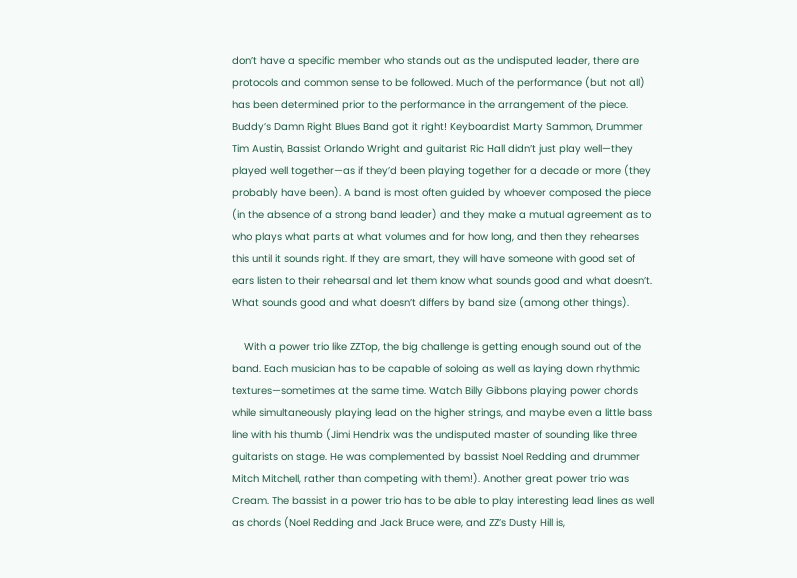don’t have a specific member who stands out as the undisputed leader, there are protocols and common sense to be followed. Much of the performance (but not all) has been determined prior to the performance in the arrangement of the piece. Buddy’s Damn Right Blues Band got it right! Keyboardist Marty Sammon, Drummer Tim Austin, Bassist Orlando Wright and guitarist Ric Hall didn’t just play well—they played well together—as if they’d been playing together for a decade or more (they probably have been). A band is most often guided by whoever composed the piece (in the absence of a strong band leader) and they make a mutual agreement as to who plays what parts at what volumes and for how long, and then they rehearses this until it sounds right. If they are smart, they will have someone with good set of ears listen to their rehearsal and let them know what sounds good and what doesn’t. What sounds good and what doesn’t differs by band size (among other things).

    With a power trio like ZZTop, the big challenge is getting enough sound out of the band. Each musician has to be capable of soloing as well as laying down rhythmic textures—sometimes at the same time. Watch Billy Gibbons playing power chords while simultaneously playing lead on the higher strings, and maybe even a little bass line with his thumb (Jimi Hendrix was the undisputed master of sounding like three guitarists on stage. He was complemented by bassist Noel Redding and drummer Mitch Mitchell, rather than competing with them!). Another great power trio was Cream. The bassist in a power trio has to be able to play interesting lead lines as well as chords (Noel Redding and Jack Bruce were, and ZZ’s Dusty Hill is,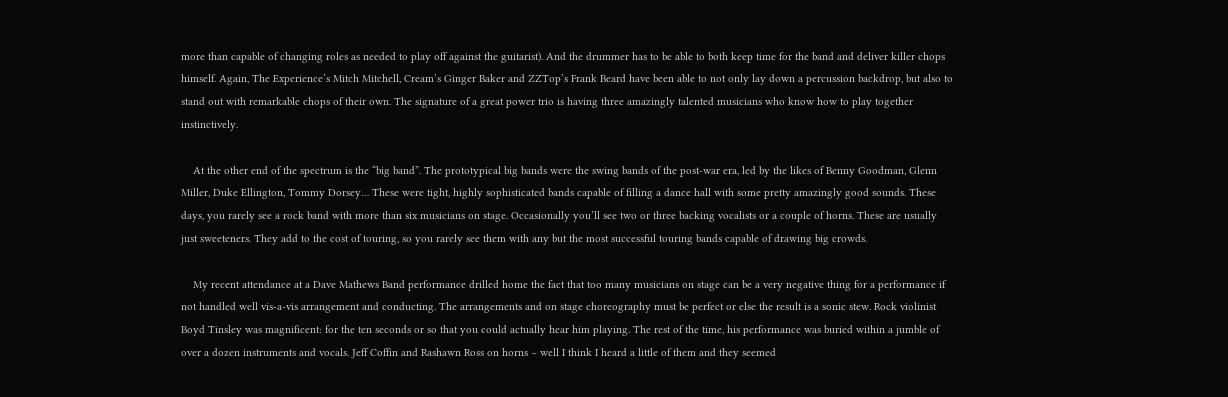more than capable of changing roles as needed to play off against the guitarist). And the drummer has to be able to both keep time for the band and deliver killer chops himself. Again, The Experience’s Mitch Mitchell, Cream’s Ginger Baker and ZZTop’s Frank Beard have been able to not only lay down a percussion backdrop, but also to stand out with remarkable chops of their own. The signature of a great power trio is having three amazingly talented musicians who know how to play together instinctively.

    At the other end of the spectrum is the “big band”. The prototypical big bands were the swing bands of the post-war era, led by the likes of Benny Goodman, Glenn Miller, Duke Ellington, Tommy Dorsey… These were tight, highly sophisticated bands capable of filling a dance hall with some pretty amazingly good sounds. These days, you rarely see a rock band with more than six musicians on stage. Occasionally you’ll see two or three backing vocalists or a couple of horns. These are usually just sweeteners. They add to the cost of touring, so you rarely see them with any but the most successful touring bands capable of drawing big crowds.

    My recent attendance at a Dave Mathews Band performance drilled home the fact that too many musicians on stage can be a very negative thing for a performance if not handled well vis-a-vis arrangement and conducting. The arrangements and on stage choreography must be perfect or else the result is a sonic stew. Rock violinist Boyd Tinsley was magnificent: for the ten seconds or so that you could actually hear him playing. The rest of the time, his performance was buried within a jumble of over a dozen instruments and vocals. Jeff Coffin and Rashawn Ross on horns – well I think I heard a little of them and they seemed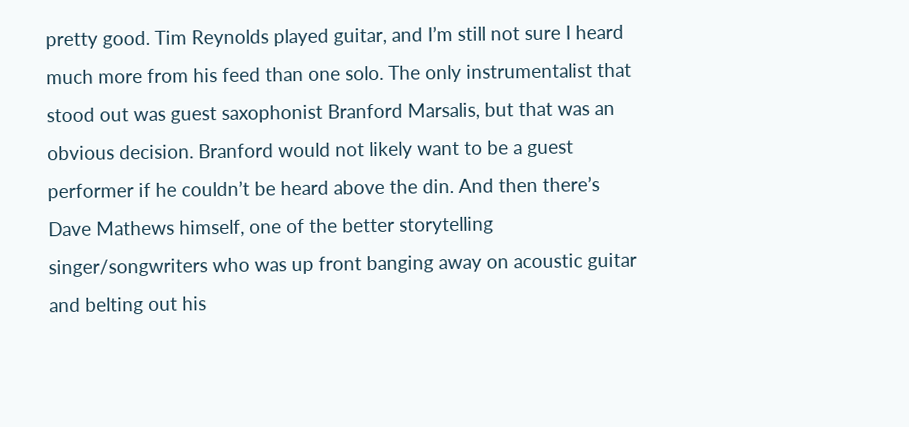pretty good. Tim Reynolds played guitar, and I’m still not sure I heard much more from his feed than one solo. The only instrumentalist that stood out was guest saxophonist Branford Marsalis, but that was an obvious decision. Branford would not likely want to be a guest performer if he couldn’t be heard above the din. And then there’s Dave Mathews himself, one of the better storytelling singer/songwriters who was up front banging away on acoustic guitar and belting out his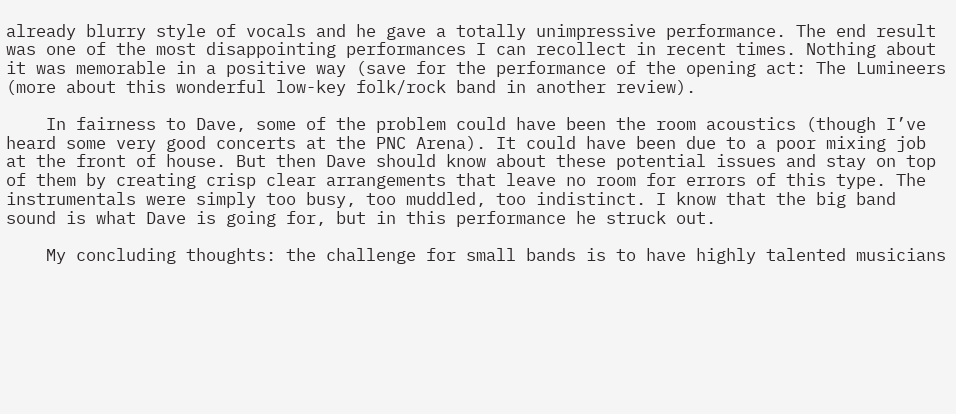already blurry style of vocals and he gave a totally unimpressive performance. The end result was one of the most disappointing performances I can recollect in recent times. Nothing about it was memorable in a positive way (save for the performance of the opening act: The Lumineers (more about this wonderful low-key folk/rock band in another review).

    In fairness to Dave, some of the problem could have been the room acoustics (though I’ve heard some very good concerts at the PNC Arena). It could have been due to a poor mixing job at the front of house. But then Dave should know about these potential issues and stay on top of them by creating crisp clear arrangements that leave no room for errors of this type. The instrumentals were simply too busy, too muddled, too indistinct. I know that the big band sound is what Dave is going for, but in this performance he struck out.

    My concluding thoughts: the challenge for small bands is to have highly talented musicians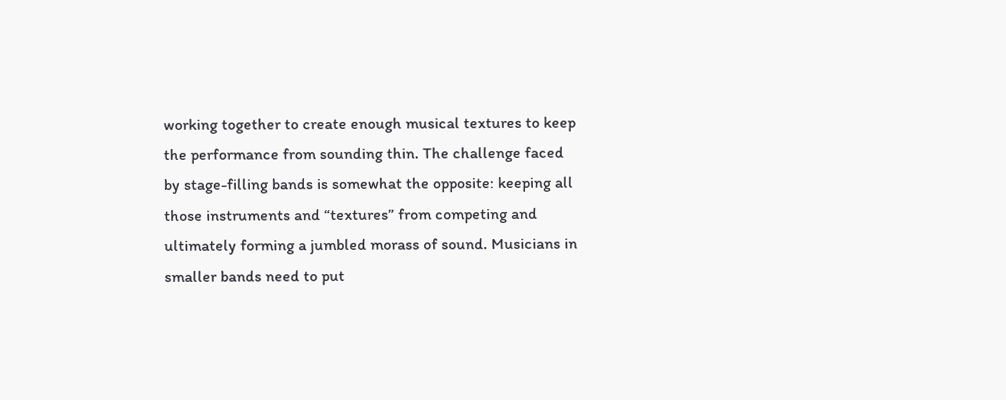working together to create enough musical textures to keep the performance from sounding thin. The challenge faced by stage-filling bands is somewhat the opposite: keeping all those instruments and “textures” from competing and ultimately forming a jumbled morass of sound. Musicians in smaller bands need to put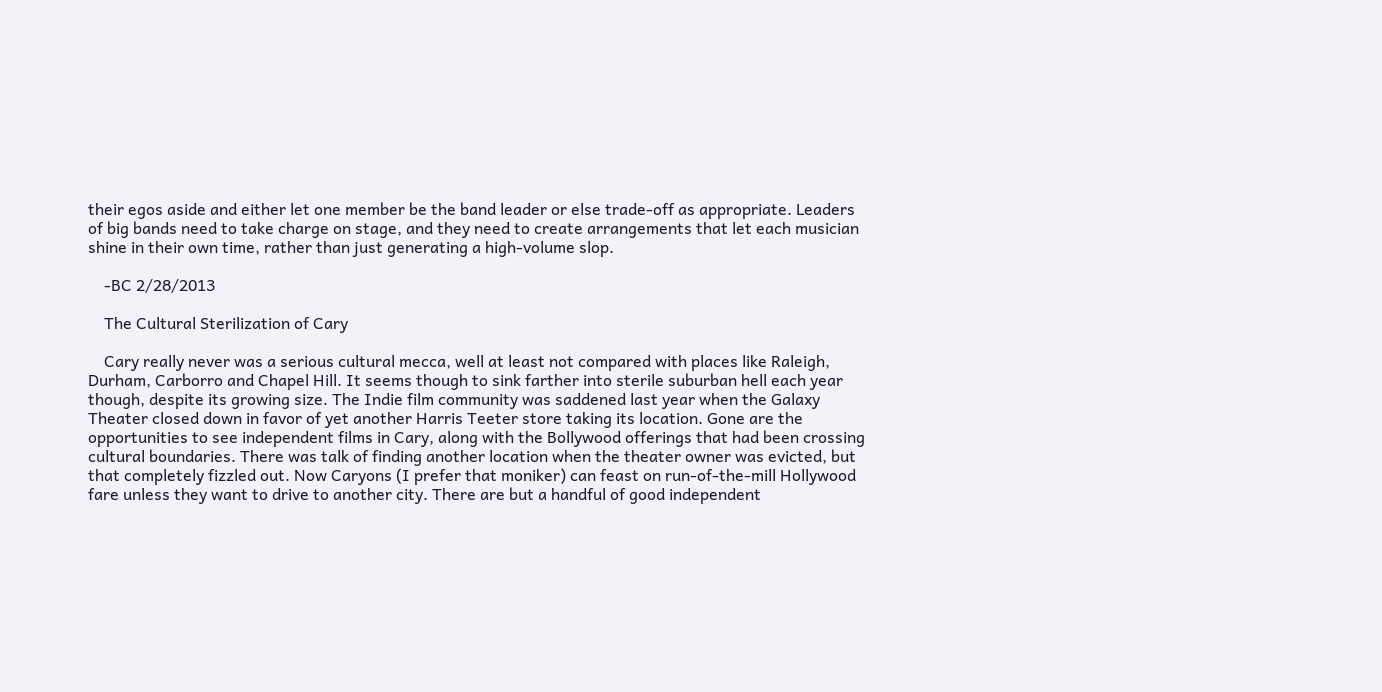their egos aside and either let one member be the band leader or else trade-off as appropriate. Leaders of big bands need to take charge on stage, and they need to create arrangements that let each musician shine in their own time, rather than just generating a high-volume slop.

    -BC 2/28/2013

    The Cultural Sterilization of Cary

    Cary really never was a serious cultural mecca, well at least not compared with places like Raleigh, Durham, Carborro and Chapel Hill. It seems though to sink farther into sterile suburban hell each year though, despite its growing size. The Indie film community was saddened last year when the Galaxy Theater closed down in favor of yet another Harris Teeter store taking its location. Gone are the opportunities to see independent films in Cary, along with the Bollywood offerings that had been crossing cultural boundaries. There was talk of finding another location when the theater owner was evicted, but that completely fizzled out. Now Caryons (I prefer that moniker) can feast on run-of-the-mill Hollywood fare unless they want to drive to another city. There are but a handful of good independent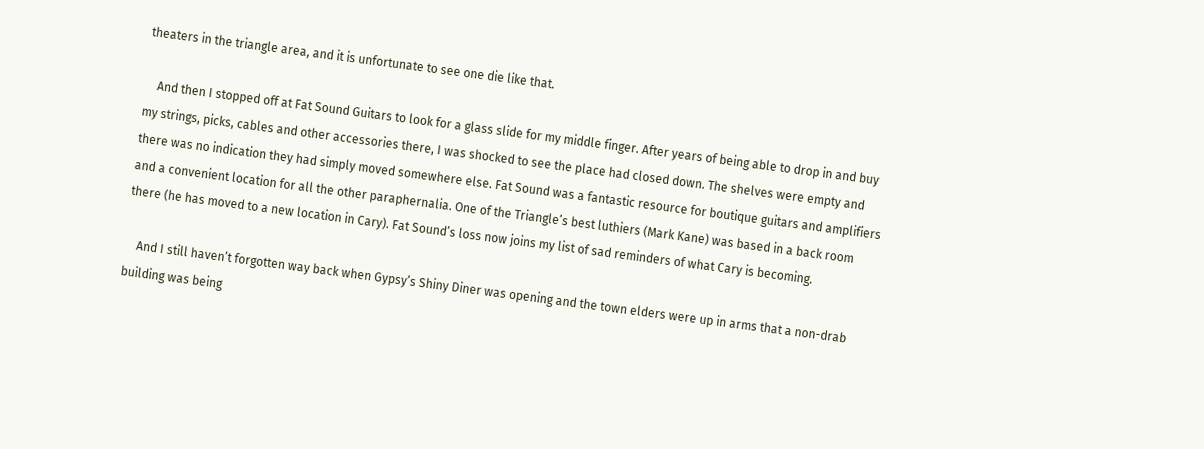theaters in the triangle area, and it is unfortunate to see one die like that.

    And then I stopped off at Fat Sound Guitars to look for a glass slide for my middle finger. After years of being able to drop in and buy my strings, picks, cables and other accessories there, I was shocked to see the place had closed down. The shelves were empty and there was no indication they had simply moved somewhere else. Fat Sound was a fantastic resource for boutique guitars and amplifiers and a convenient location for all the other paraphernalia. One of the Triangle’s best luthiers (Mark Kane) was based in a back room there (he has moved to a new location in Cary). Fat Sound’s loss now joins my list of sad reminders of what Cary is becoming.

    And I still haven’t forgotten way back when Gypsy’s Shiny Diner was opening and the town elders were up in arms that a non-drab building was being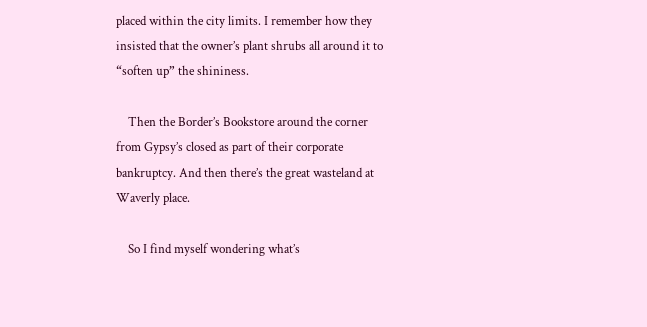placed within the city limits. I remember how they insisted that the owner’s plant shrubs all around it to “soften up” the shininess.

    Then the Border’s Bookstore around the corner from Gypsy’s closed as part of their corporate bankruptcy. And then there’s the great wasteland at Waverly place.

    So I find myself wondering what’s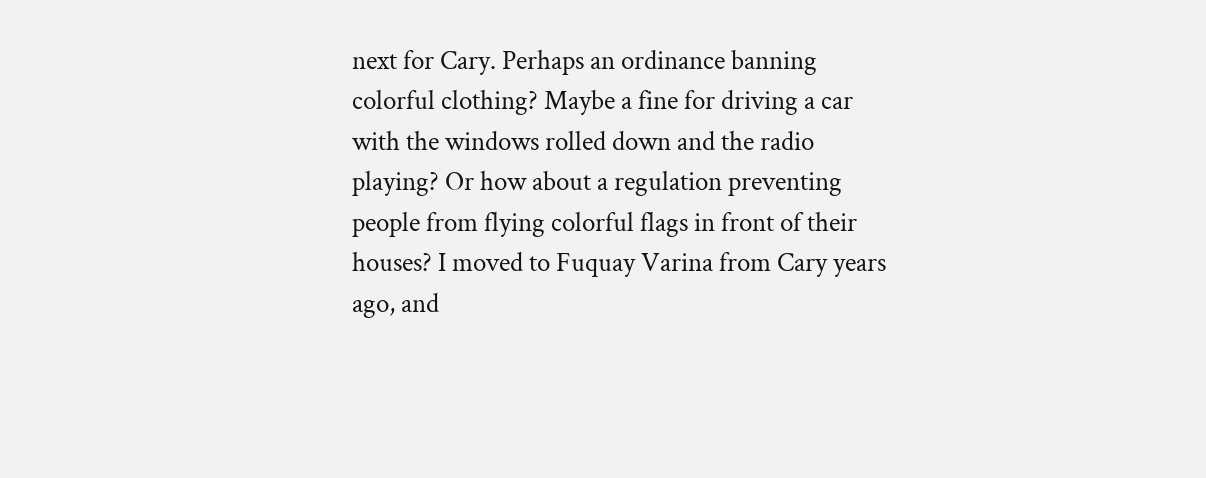next for Cary. Perhaps an ordinance banning colorful clothing? Maybe a fine for driving a car with the windows rolled down and the radio playing? Or how about a regulation preventing people from flying colorful flags in front of their houses? I moved to Fuquay Varina from Cary years ago, and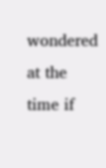wondered at the time if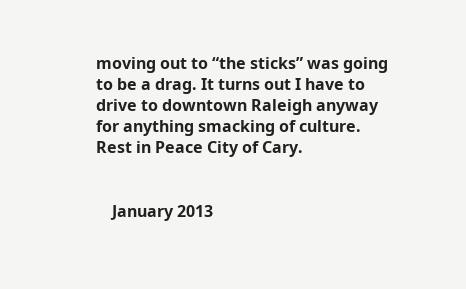moving out to “the sticks” was going to be a drag. It turns out I have to drive to downtown Raleigh anyway for anything smacking of culture. Rest in Peace City of Cary.


    January 2013